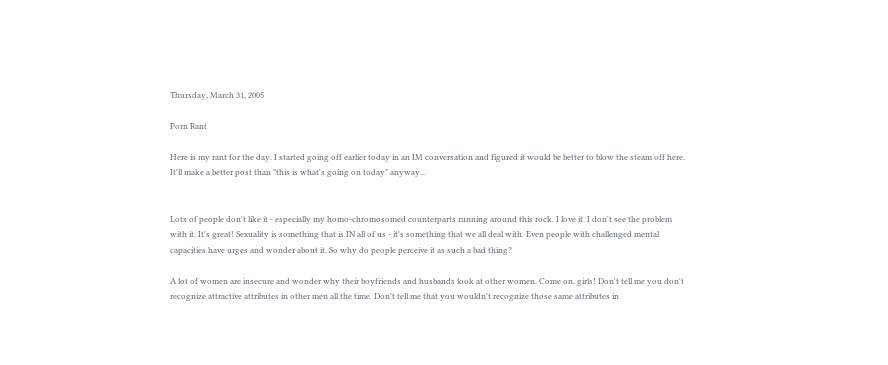Thursday, March 31, 2005

Porn Rant

Here is my rant for the day. I started going off earlier today in an IM conversation and figured it would be better to blow the steam off here. It'll make a better post than "this is what's going on today" anyway...


Lots of people don't like it - especially my homo-chromosomed counterparts running around this rock. I love it. I don't see the problem with it. It's great! Sexuality is something that is IN all of us - it's something that we all deal with. Even people with challenged mental capacities have urges and wonder about it. So why do people perceive it as such a bad thing?

A lot of women are insecure and wonder why their boyfriends and husbands look at other women. Come on, girls! Don't tell me you don't recognize attractive attributes in other men all the time. Don't tell me that you wouldn't recognize those same attributes in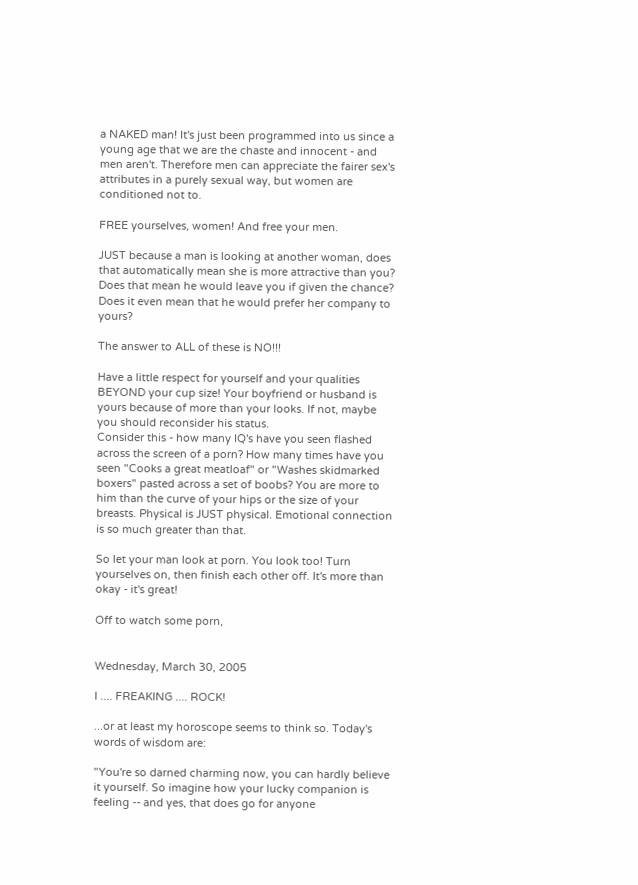a NAKED man! It's just been programmed into us since a young age that we are the chaste and innocent - and men aren't. Therefore men can appreciate the fairer sex's attributes in a purely sexual way, but women are conditioned not to.

FREE yourselves, women! And free your men.

JUST because a man is looking at another woman, does that automatically mean she is more attractive than you? Does that mean he would leave you if given the chance? Does it even mean that he would prefer her company to yours?

The answer to ALL of these is NO!!!

Have a little respect for yourself and your qualities BEYOND your cup size! Your boyfriend or husband is yours because of more than your looks. If not, maybe you should reconsider his status.
Consider this - how many IQ's have you seen flashed across the screen of a porn? How many times have you seen "Cooks a great meatloaf" or "Washes skidmarked boxers" pasted across a set of boobs? You are more to him than the curve of your hips or the size of your breasts. Physical is JUST physical. Emotional connection is so much greater than that.

So let your man look at porn. You look too! Turn yourselves on, then finish each other off. It's more than okay - it's great!

Off to watch some porn,


Wednesday, March 30, 2005

I .... FREAKING .... ROCK!

...or at least my horoscope seems to think so. Today's words of wisdom are:

"You're so darned charming now, you can hardly believe it yourself. So imagine how your lucky companion is feeling -- and yes, that does go for anyone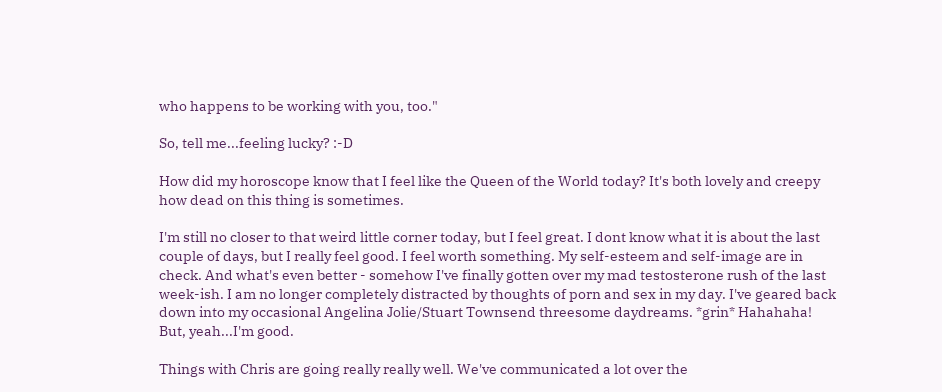who happens to be working with you, too."

So, tell me...feeling lucky? :-D

How did my horoscope know that I feel like the Queen of the World today? It's both lovely and creepy how dead on this thing is sometimes.

I'm still no closer to that weird little corner today, but I feel great. I dont know what it is about the last couple of days, but I really feel good. I feel worth something. My self-esteem and self-image are in check. And what's even better - somehow I've finally gotten over my mad testosterone rush of the last week-ish. I am no longer completely distracted by thoughts of porn and sex in my day. I've geared back down into my occasional Angelina Jolie/Stuart Townsend threesome daydreams. *grin* Hahahaha! But, yeah...I'm good.

Things with Chris are going really really well. We've communicated a lot over the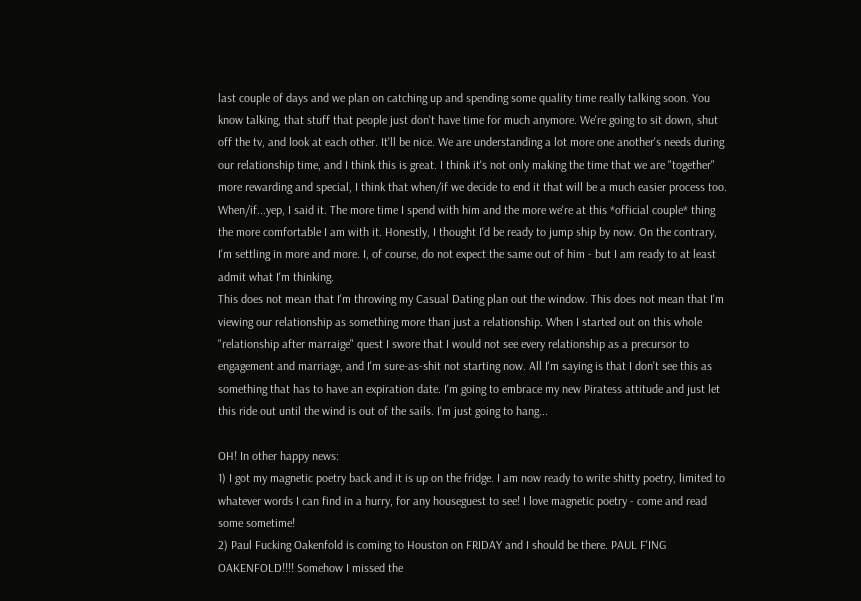last couple of days and we plan on catching up and spending some quality time really talking soon. You know talking, that stuff that people just don't have time for much anymore. We're going to sit down, shut off the tv, and look at each other. It'll be nice. We are understanding a lot more one another's needs during our relationship time, and I think this is great. I think it's not only making the time that we are "together" more rewarding and special, I think that when/if we decide to end it that will be a much easier process too. When/if...yep, I said it. The more time I spend with him and the more we're at this *official couple* thing the more comfortable I am with it. Honestly, I thought I'd be ready to jump ship by now. On the contrary, I'm settling in more and more. I, of course, do not expect the same out of him - but I am ready to at least admit what I'm thinking.
This does not mean that I'm throwing my Casual Dating plan out the window. This does not mean that I'm viewing our relationship as something more than just a relationship. When I started out on this whole "relationship after marraige" quest I swore that I would not see every relationship as a precursor to engagement and marriage, and I'm sure-as-shit not starting now. All I'm saying is that I don't see this as something that has to have an expiration date. I'm going to embrace my new Piratess attitude and just let this ride out until the wind is out of the sails. I'm just going to hang...

OH! In other happy news:
1) I got my magnetic poetry back and it is up on the fridge. I am now ready to write shitty poetry, limited to whatever words I can find in a hurry, for any houseguest to see! I love magnetic poetry - come and read some sometime!
2) Paul Fucking Oakenfold is coming to Houston on FRIDAY and I should be there. PAUL F'ING OAKENFOLD!!!! Somehow I missed the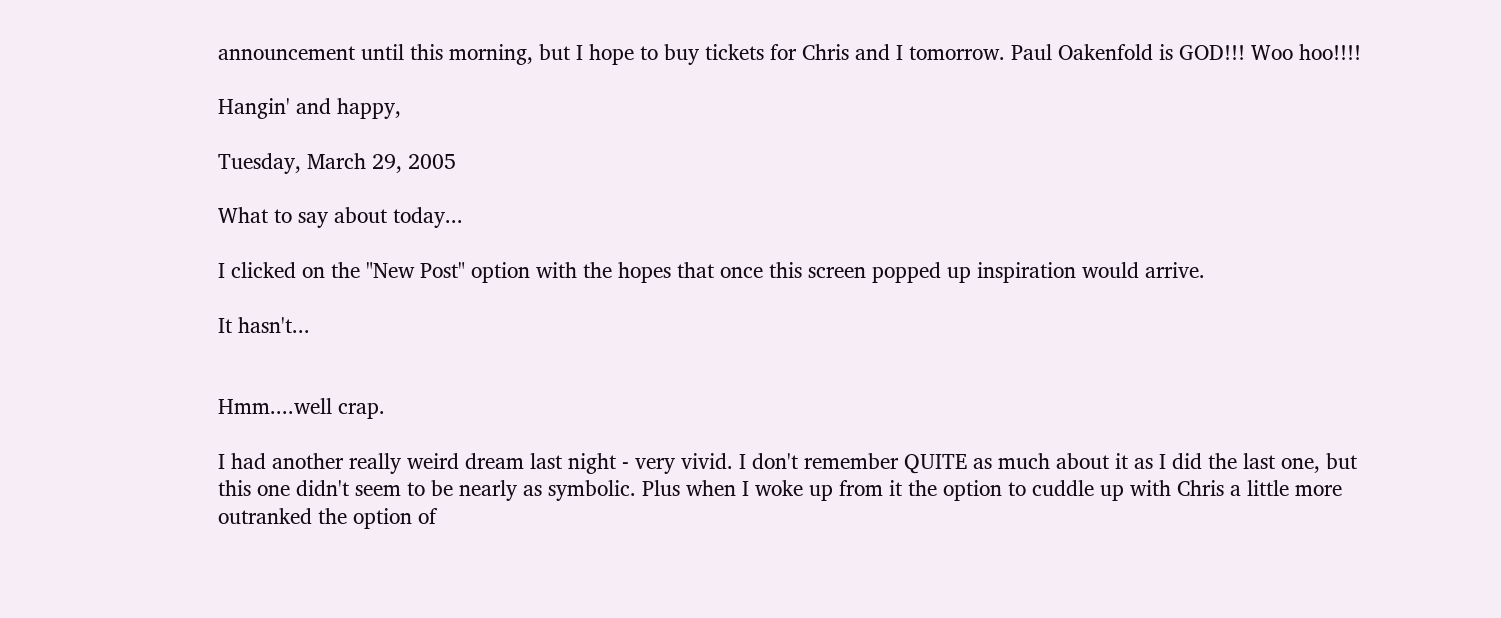announcement until this morning, but I hope to buy tickets for Chris and I tomorrow. Paul Oakenfold is GOD!!! Woo hoo!!!!

Hangin' and happy,

Tuesday, March 29, 2005

What to say about today...

I clicked on the "New Post" option with the hopes that once this screen popped up inspiration would arrive.

It hasn't...


Hmm....well crap.

I had another really weird dream last night - very vivid. I don't remember QUITE as much about it as I did the last one, but this one didn't seem to be nearly as symbolic. Plus when I woke up from it the option to cuddle up with Chris a little more outranked the option of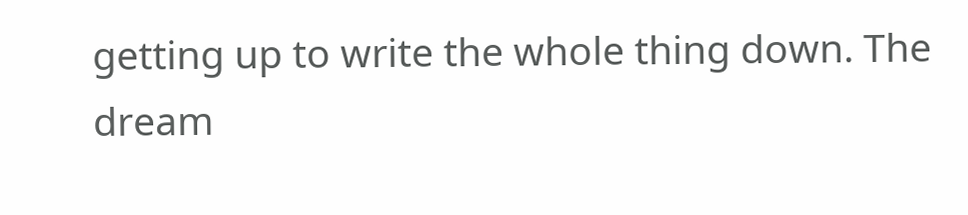getting up to write the whole thing down. The dream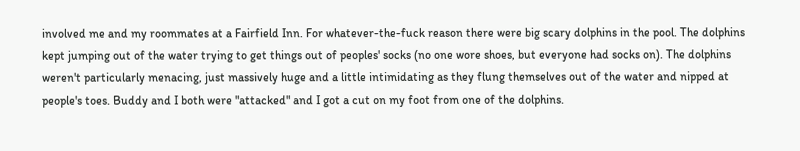involved me and my roommates at a Fairfield Inn. For whatever-the-fuck reason there were big scary dolphins in the pool. The dolphins kept jumping out of the water trying to get things out of peoples' socks (no one wore shoes, but everyone had socks on). The dolphins weren't particularly menacing, just massively huge and a little intimidating as they flung themselves out of the water and nipped at people's toes. Buddy and I both were "attacked" and I got a cut on my foot from one of the dolphins.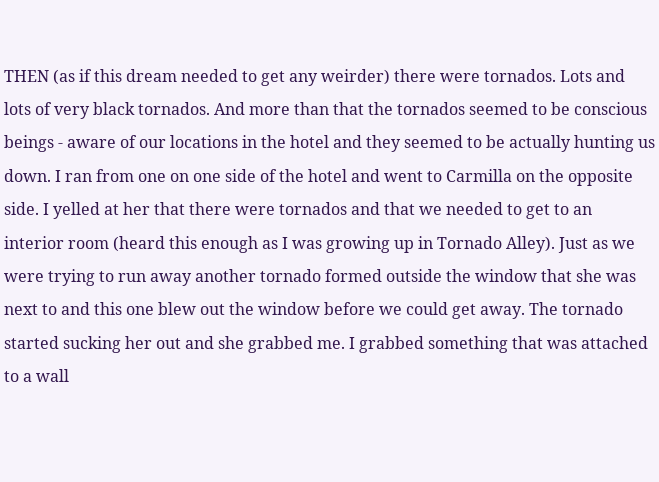THEN (as if this dream needed to get any weirder) there were tornados. Lots and lots of very black tornados. And more than that the tornados seemed to be conscious beings - aware of our locations in the hotel and they seemed to be actually hunting us down. I ran from one on one side of the hotel and went to Carmilla on the opposite side. I yelled at her that there were tornados and that we needed to get to an interior room (heard this enough as I was growing up in Tornado Alley). Just as we were trying to run away another tornado formed outside the window that she was next to and this one blew out the window before we could get away. The tornado started sucking her out and she grabbed me. I grabbed something that was attached to a wall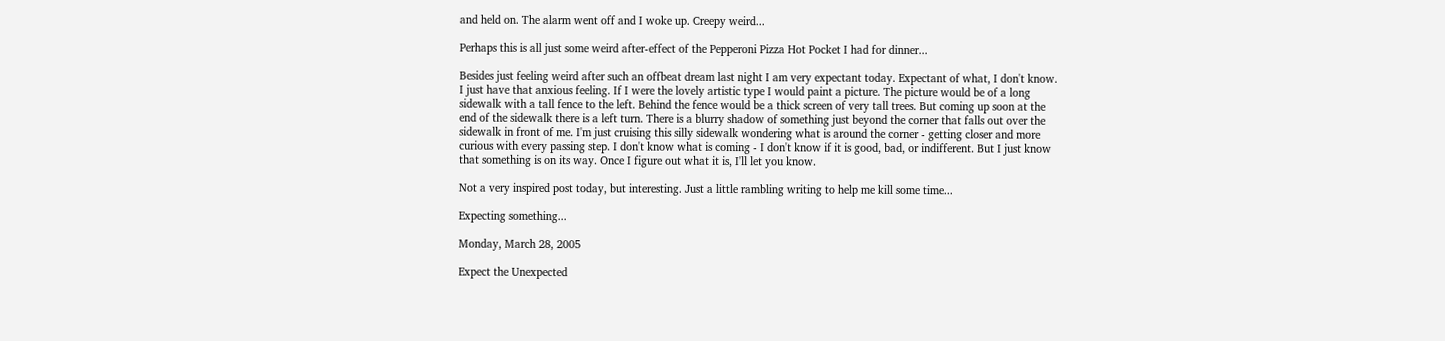and held on. The alarm went off and I woke up. Creepy weird...

Perhaps this is all just some weird after-effect of the Pepperoni Pizza Hot Pocket I had for dinner...

Besides just feeling weird after such an offbeat dream last night I am very expectant today. Expectant of what, I don't know. I just have that anxious feeling. If I were the lovely artistic type I would paint a picture. The picture would be of a long sidewalk with a tall fence to the left. Behind the fence would be a thick screen of very tall trees. But coming up soon at the end of the sidewalk there is a left turn. There is a blurry shadow of something just beyond the corner that falls out over the sidewalk in front of me. I'm just cruising this silly sidewalk wondering what is around the corner - getting closer and more curious with every passing step. I don't know what is coming - I don't know if it is good, bad, or indifferent. But I just know that something is on its way. Once I figure out what it is, I'll let you know.

Not a very inspired post today, but interesting. Just a little rambling writing to help me kill some time...

Expecting something...

Monday, March 28, 2005

Expect the Unexpected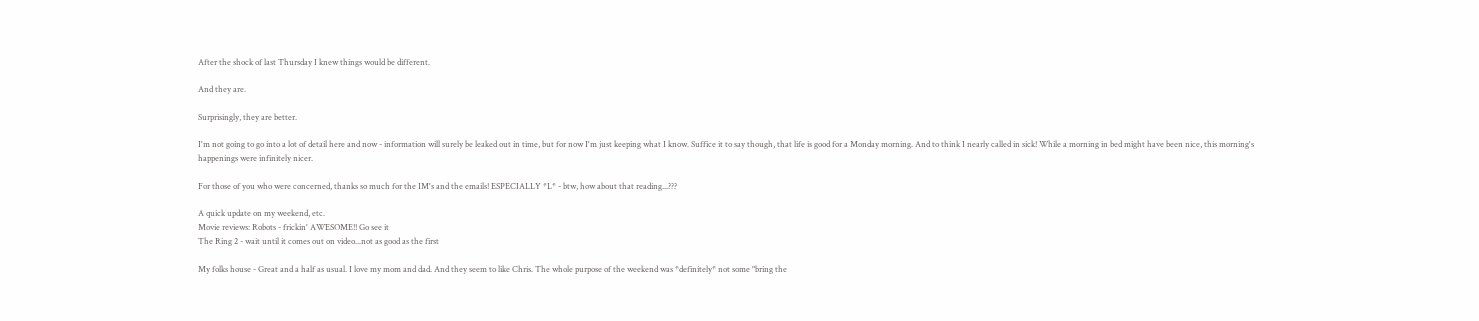After the shock of last Thursday I knew things would be different.

And they are.

Surprisingly, they are better.

I'm not going to go into a lot of detail here and now - information will surely be leaked out in time, but for now I'm just keeping what I know. Suffice it to say though, that life is good for a Monday morning. And to think I nearly called in sick! While a morning in bed might have been nice, this morning's happenings were infinitely nicer.

For those of you who were concerned, thanks so much for the IM's and the emails! ESPECIALLY *L* - btw, how about that reading...???

A quick update on my weekend, etc.
Movie reviews: Robots - frickin' AWESOME!! Go see it
The Ring 2 - wait until it comes out on video...not as good as the first

My folks house - Great and a half as usual. I love my mom and dad. And they seem to like Chris. The whole purpose of the weekend was *definitely* not some "bring the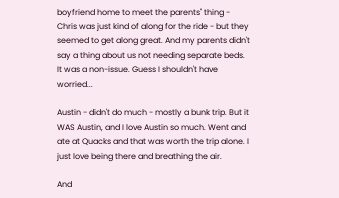boyfriend home to meet the parents" thing - Chris was just kind of along for the ride - but they seemed to get along great. And my parents didn't say a thing about us not needing separate beds. It was a non-issue. Guess I shouldn't have worried...

Austin - didn't do much - mostly a bunk trip. But it WAS Austin, and I love Austin so much. Went and ate at Quacks and that was worth the trip alone. I just love being there and breathing the air.

And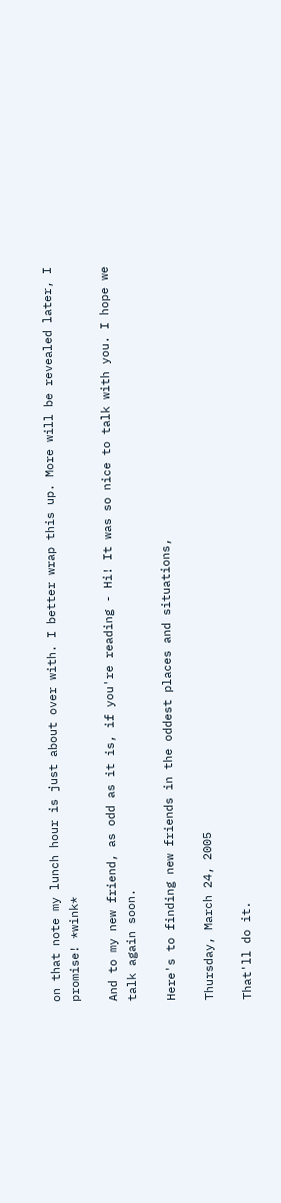on that note my lunch hour is just about over with. I better wrap this up. More will be revealed later, I promise! *wink*

And to my new friend, as odd as it is, if you're reading - Hi! It was so nice to talk with you. I hope we talk again soon.

Here's to finding new friends in the oddest places and situations,

Thursday, March 24, 2005

That'll do it.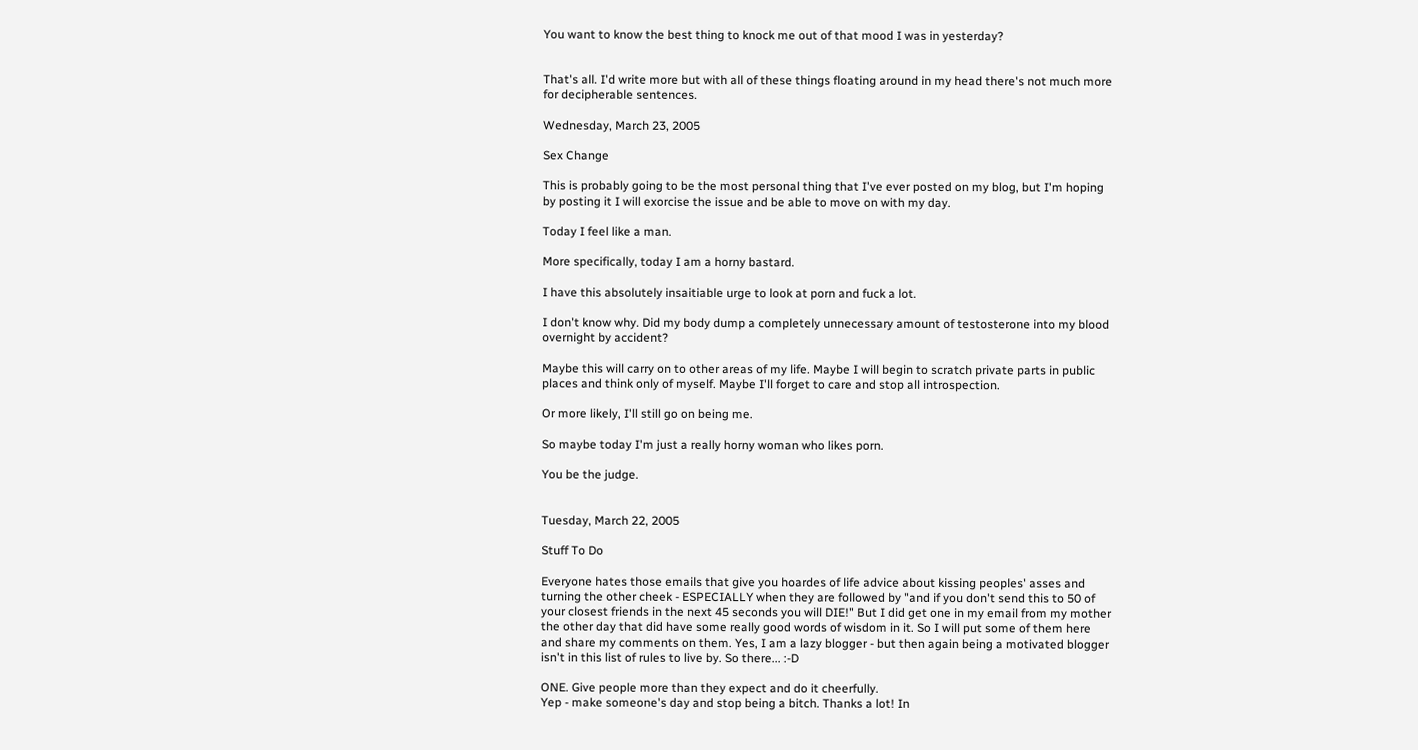You want to know the best thing to knock me out of that mood I was in yesterday?


That's all. I'd write more but with all of these things floating around in my head there's not much more for decipherable sentences.

Wednesday, March 23, 2005

Sex Change

This is probably going to be the most personal thing that I've ever posted on my blog, but I'm hoping by posting it I will exorcise the issue and be able to move on with my day.

Today I feel like a man.

More specifically, today I am a horny bastard.

I have this absolutely insaitiable urge to look at porn and fuck a lot.

I don't know why. Did my body dump a completely unnecessary amount of testosterone into my blood overnight by accident?

Maybe this will carry on to other areas of my life. Maybe I will begin to scratch private parts in public places and think only of myself. Maybe I'll forget to care and stop all introspection.

Or more likely, I'll still go on being me.

So maybe today I'm just a really horny woman who likes porn.

You be the judge.


Tuesday, March 22, 2005

Stuff To Do

Everyone hates those emails that give you hoardes of life advice about kissing peoples' asses and turning the other cheek - ESPECIALLY when they are followed by "and if you don't send this to 50 of your closest friends in the next 45 seconds you will DIE!" But I did get one in my email from my mother the other day that did have some really good words of wisdom in it. So I will put some of them here and share my comments on them. Yes, I am a lazy blogger - but then again being a motivated blogger isn't in this list of rules to live by. So there... :-D

ONE. Give people more than they expect and do it cheerfully.
Yep - make someone's day and stop being a bitch. Thanks a lot! In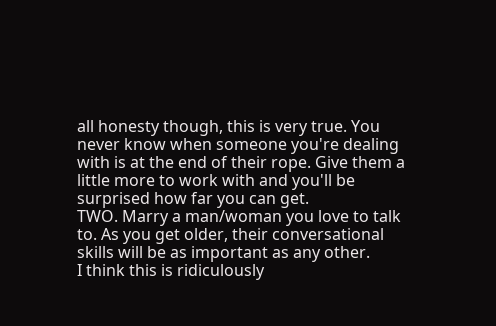all honesty though, this is very true. You never know when someone you're dealing with is at the end of their rope. Give them a little more to work with and you'll be surprised how far you can get.
TWO. Marry a man/woman you love to talk to. As you get older, their conversational skills will be as important as any other.
I think this is ridiculously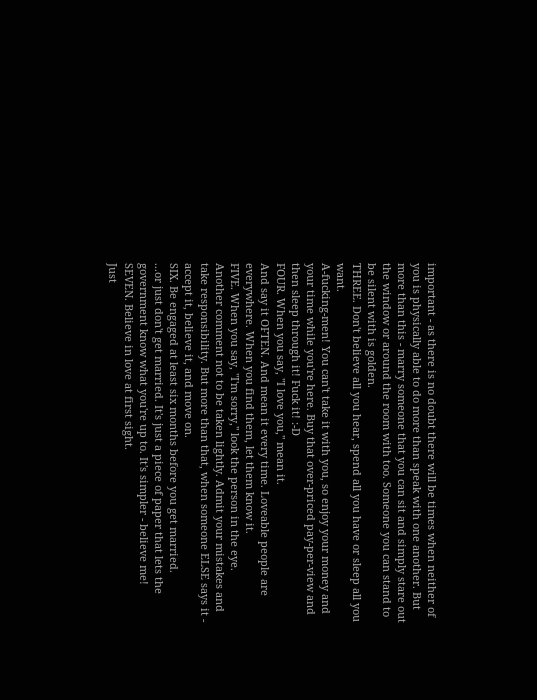important - as there is no doubt there will be times when neither of you is physically able to do more than speak with one another. But more than this - marry someone that you can sit and simply stare out the window or around the room with too. Someone you can stand to be silent with is golden.
THREE. Don't believe all you hear, spend all you have or sleep all you want.
A-fucking-men! You can't take it with you, so enjoy your money and your time while you're here. Buy that over-priced pay-per-view and then sleep through it! Fuck it! :-D
FOUR. When you say, "I love you," mean it.
And say it OFTEN. And mean it every time. Loveable people are everywhere. When you find them, let them know it.
FIVE. When you say, "I'm sorry," look the person in the eye.
Another comment not to be taken lightly. Admit your mistakes and take responsibility. But more than that, when someone ELSE says it - accept it, believe it, and move on.
SIX. Be engaged at least six months before you get married.
...or just don't get married. It's just a piece of paper that lets the government know what you're up to. It's simpler - believe me!
SEVEN. Believe in love at first sight.
Just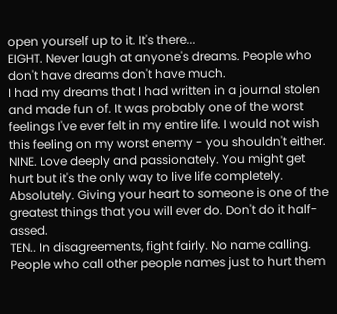open yourself up to it. It's there...
EIGHT. Never laugh at anyone's dreams. People who don't have dreams don't have much.
I had my dreams that I had written in a journal stolen and made fun of. It was probably one of the worst feelings I've ever felt in my entire life. I would not wish this feeling on my worst enemy - you shouldn't either.
NINE. Love deeply and passionately. You might get hurt but it's the only way to live life completely.
Absolutely. Giving your heart to someone is one of the greatest things that you will ever do. Don't do it half-assed.
TEN.. In disagreements, fight fairly. No name calling.
People who call other people names just to hurt them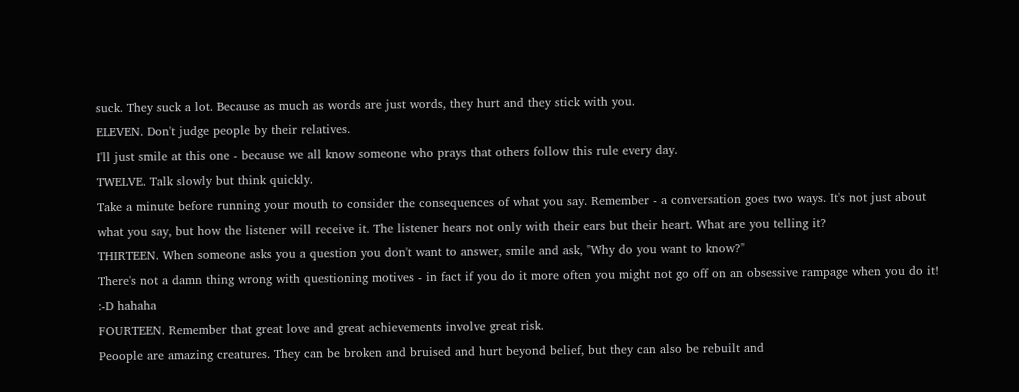suck. They suck a lot. Because as much as words are just words, they hurt and they stick with you.
ELEVEN. Don't judge people by their relatives.
I'll just smile at this one - because we all know someone who prays that others follow this rule every day.
TWELVE. Talk slowly but think quickly.
Take a minute before running your mouth to consider the consequences of what you say. Remember - a conversation goes two ways. It's not just about what you say, but how the listener will receive it. The listener hears not only with their ears but their heart. What are you telling it?
THIRTEEN. When someone asks you a question you don't want to answer, smile and ask, "Why do you want to know?"
There's not a damn thing wrong with questioning motives - in fact if you do it more often you might not go off on an obsessive rampage when you do it! :-D hahaha
FOURTEEN. Remember that great love and great achievements involve great risk.
Peoople are amazing creatures. They can be broken and bruised and hurt beyond belief, but they can also be rebuilt and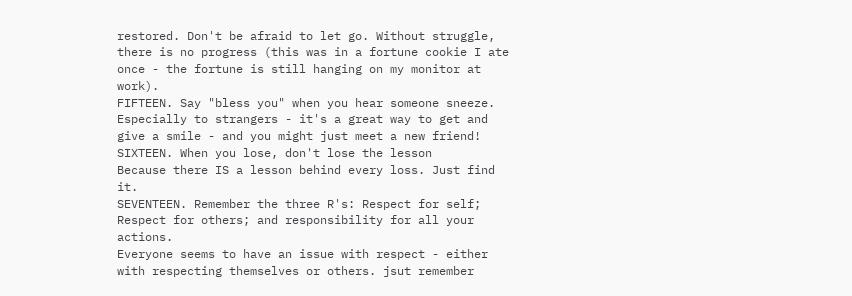restored. Don't be afraid to let go. Without struggle, there is no progress (this was in a fortune cookie I ate once - the fortune is still hanging on my monitor at work).
FIFTEEN. Say "bless you" when you hear someone sneeze.
Especially to strangers - it's a great way to get and give a smile - and you might just meet a new friend!
SIXTEEN. When you lose, don't lose the lesson
Because there IS a lesson behind every loss. Just find it.
SEVENTEEN. Remember the three R's: Respect for self; Respect for others; and responsibility for all your actions.
Everyone seems to have an issue with respect - either with respecting themselves or others. jsut remember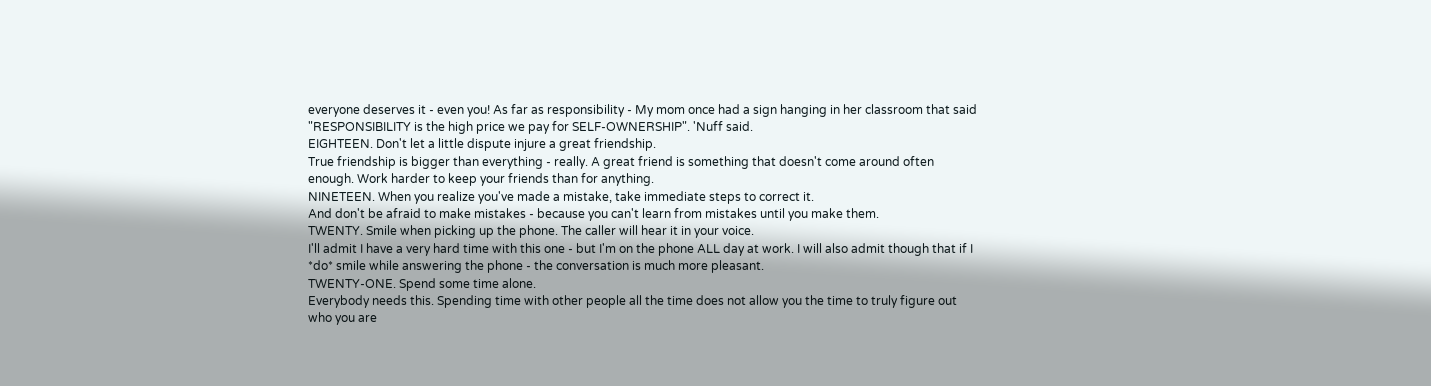everyone deserves it - even you! As far as responsibility - My mom once had a sign hanging in her classroom that said "RESPONSIBILITY is the high price we pay for SELF-OWNERSHIP". 'Nuff said.
EIGHTEEN. Don't let a little dispute injure a great friendship.
True friendship is bigger than everything - really. A great friend is something that doesn't come around often enough. Work harder to keep your friends than for anything.
NINETEEN. When you realize you've made a mistake, take immediate steps to correct it.
And don't be afraid to make mistakes - because you can't learn from mistakes until you make them.
TWENTY. Smile when picking up the phone. The caller will hear it in your voice.
I'll admit I have a very hard time with this one - but I'm on the phone ALL day at work. I will also admit though that if I *do* smile while answering the phone - the conversation is much more pleasant.
TWENTY-ONE. Spend some time alone.
Everybody needs this. Spending time with other people all the time does not allow you the time to truly figure out who you are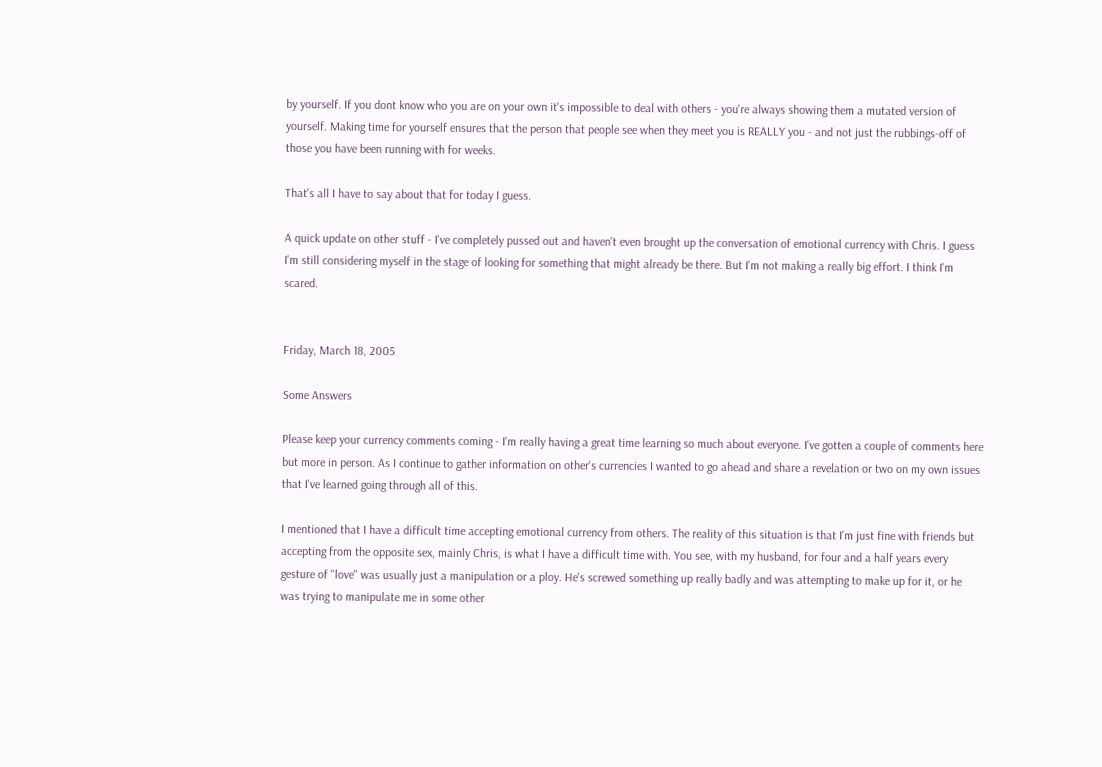by yourself. If you dont know who you are on your own it's impossible to deal with others - you're always showing them a mutated version of yourself. Making time for yourself ensures that the person that people see when they meet you is REALLY you - and not just the rubbings-off of those you have been running with for weeks.

That's all I have to say about that for today I guess.

A quick update on other stuff - I've completely pussed out and haven't even brought up the conversation of emotional currency with Chris. I guess I'm still considering myself in the stage of looking for something that might already be there. But I'm not making a really big effort. I think I'm scared.


Friday, March 18, 2005

Some Answers

Please keep your currency comments coming - I'm really having a great time learning so much about everyone. I've gotten a couple of comments here but more in person. As I continue to gather information on other's currencies I wanted to go ahead and share a revelation or two on my own issues that I've learned going through all of this.

I mentioned that I have a difficult time accepting emotional currency from others. The reality of this situation is that I'm just fine with friends but accepting from the opposite sex, mainly Chris, is what I have a difficult time with. You see, with my husband, for four and a half years every gesture of "love" was usually just a manipulation or a ploy. He's screwed something up really badly and was attempting to make up for it, or he was trying to manipulate me in some other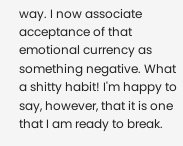way. I now associate acceptance of that emotional currency as something negative. What a shitty habit! I'm happy to say, however, that it is one that I am ready to break.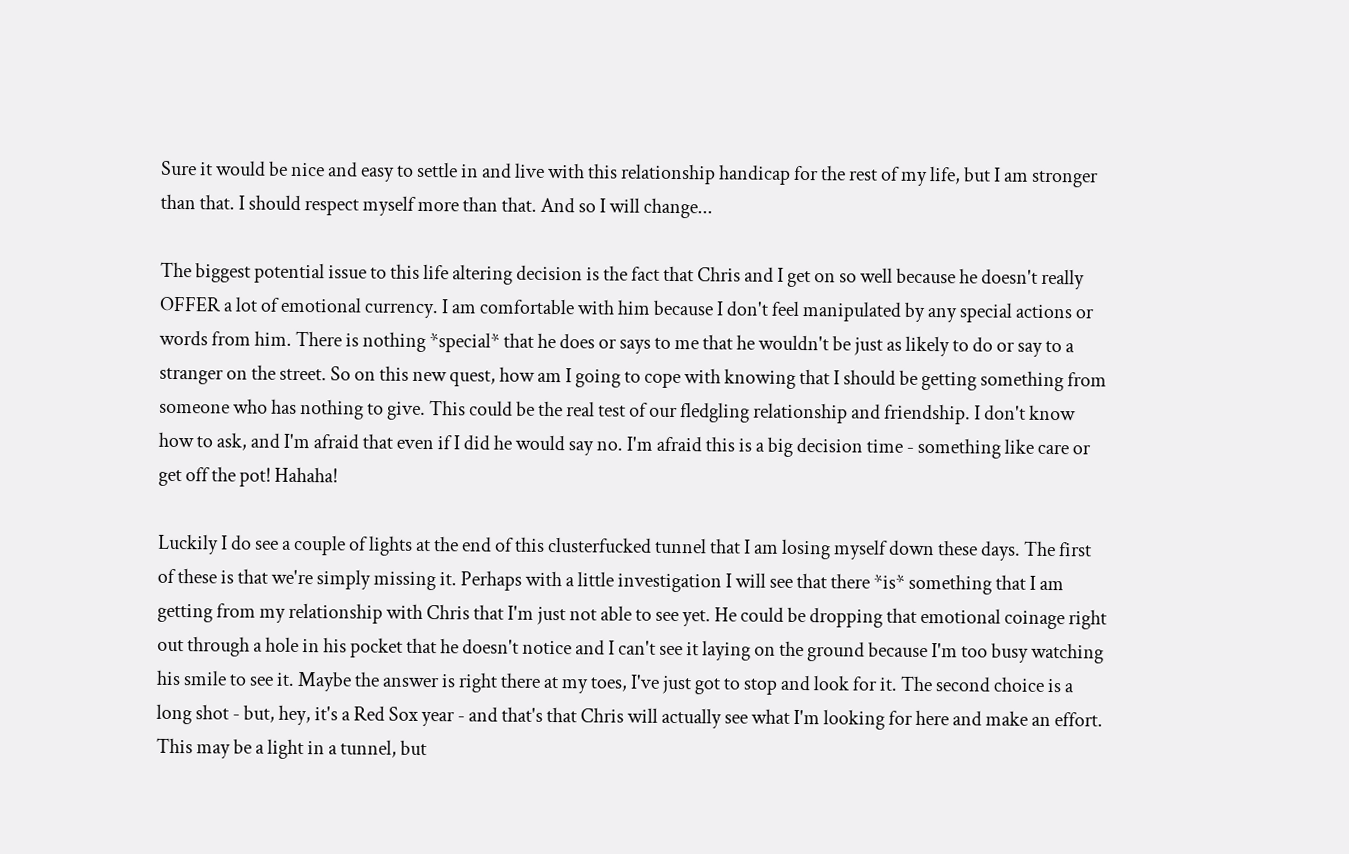Sure it would be nice and easy to settle in and live with this relationship handicap for the rest of my life, but I am stronger than that. I should respect myself more than that. And so I will change...

The biggest potential issue to this life altering decision is the fact that Chris and I get on so well because he doesn't really OFFER a lot of emotional currency. I am comfortable with him because I don't feel manipulated by any special actions or words from him. There is nothing *special* that he does or says to me that he wouldn't be just as likely to do or say to a stranger on the street. So on this new quest, how am I going to cope with knowing that I should be getting something from someone who has nothing to give. This could be the real test of our fledgling relationship and friendship. I don't know how to ask, and I'm afraid that even if I did he would say no. I'm afraid this is a big decision time - something like care or get off the pot! Hahaha!

Luckily I do see a couple of lights at the end of this clusterfucked tunnel that I am losing myself down these days. The first of these is that we're simply missing it. Perhaps with a little investigation I will see that there *is* something that I am getting from my relationship with Chris that I'm just not able to see yet. He could be dropping that emotional coinage right out through a hole in his pocket that he doesn't notice and I can't see it laying on the ground because I'm too busy watching his smile to see it. Maybe the answer is right there at my toes, I've just got to stop and look for it. The second choice is a long shot - but, hey, it's a Red Sox year - and that's that Chris will actually see what I'm looking for here and make an effort. This may be a light in a tunnel, but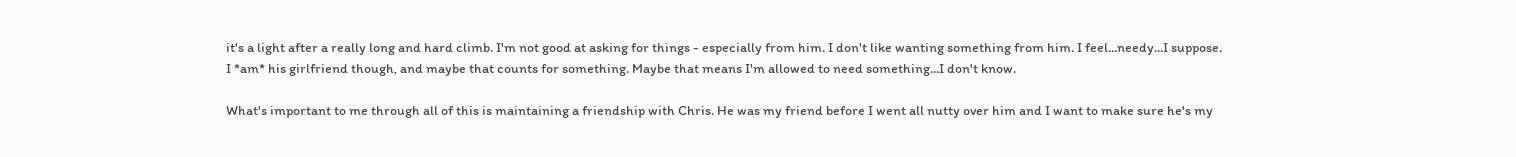it's a light after a really long and hard climb. I'm not good at asking for things - especially from him. I don't like wanting something from him. I feel...needy...I suppose. I *am* his girlfriend though, and maybe that counts for something. Maybe that means I'm allowed to need something...I don't know.

What's important to me through all of this is maintaining a friendship with Chris. He was my friend before I went all nutty over him and I want to make sure he's my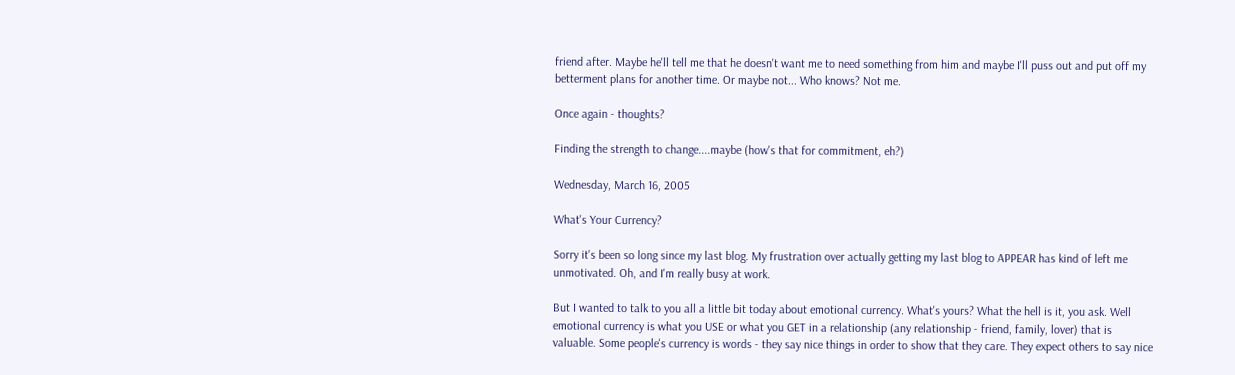friend after. Maybe he'll tell me that he doesn't want me to need something from him and maybe I'll puss out and put off my betterment plans for another time. Or maybe not... Who knows? Not me.

Once again - thoughts?

Finding the strength to change....maybe (how's that for commitment, eh?)

Wednesday, March 16, 2005

What's Your Currency?

Sorry it's been so long since my last blog. My frustration over actually getting my last blog to APPEAR has kind of left me unmotivated. Oh, and I'm really busy at work.

But I wanted to talk to you all a little bit today about emotional currency. What's yours? What the hell is it, you ask. Well emotional currency is what you USE or what you GET in a relationship (any relationship - friend, family, lover) that is valuable. Some people's currency is words - they say nice things in order to show that they care. They expect others to say nice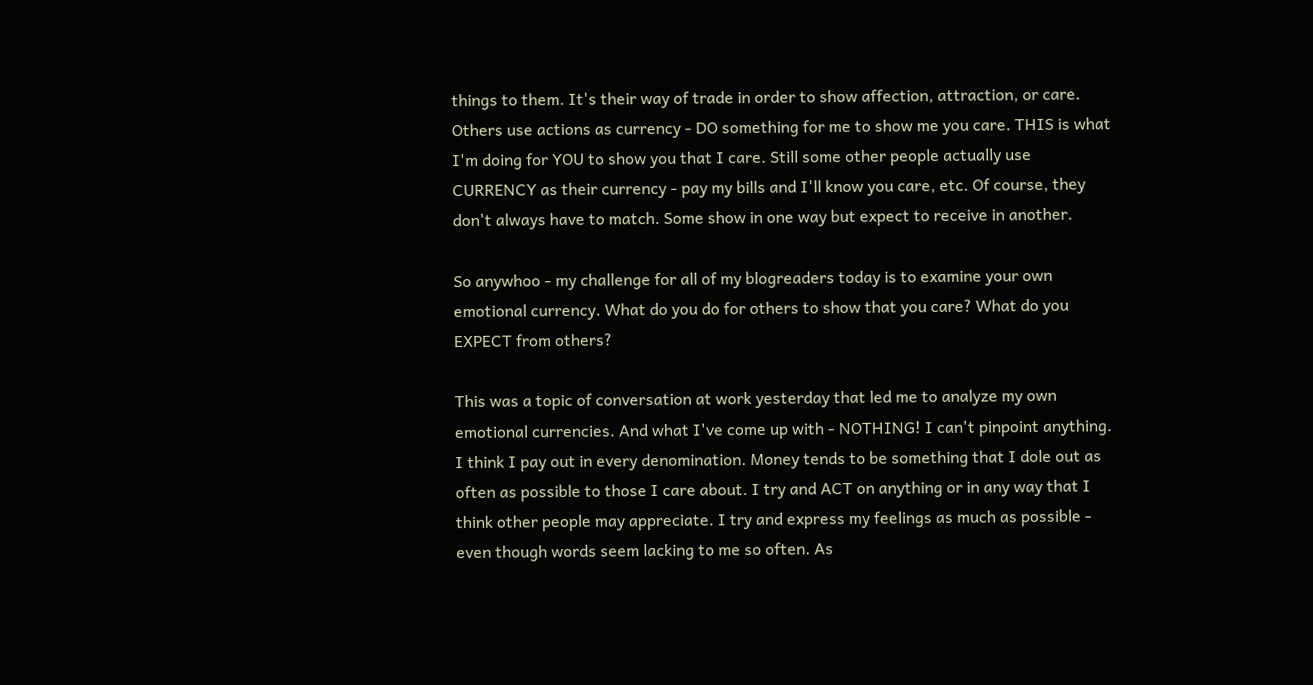things to them. It's their way of trade in order to show affection, attraction, or care. Others use actions as currency - DO something for me to show me you care. THIS is what I'm doing for YOU to show you that I care. Still some other people actually use CURRENCY as their currency - pay my bills and I'll know you care, etc. Of course, they don't always have to match. Some show in one way but expect to receive in another.

So anywhoo - my challenge for all of my blogreaders today is to examine your own emotional currency. What do you do for others to show that you care? What do you EXPECT from others?

This was a topic of conversation at work yesterday that led me to analyze my own emotional currencies. And what I've come up with - NOTHING! I can't pinpoint anything.
I think I pay out in every denomination. Money tends to be something that I dole out as often as possible to those I care about. I try and ACT on anything or in any way that I think other people may appreciate. I try and express my feelings as much as possible - even though words seem lacking to me so often. As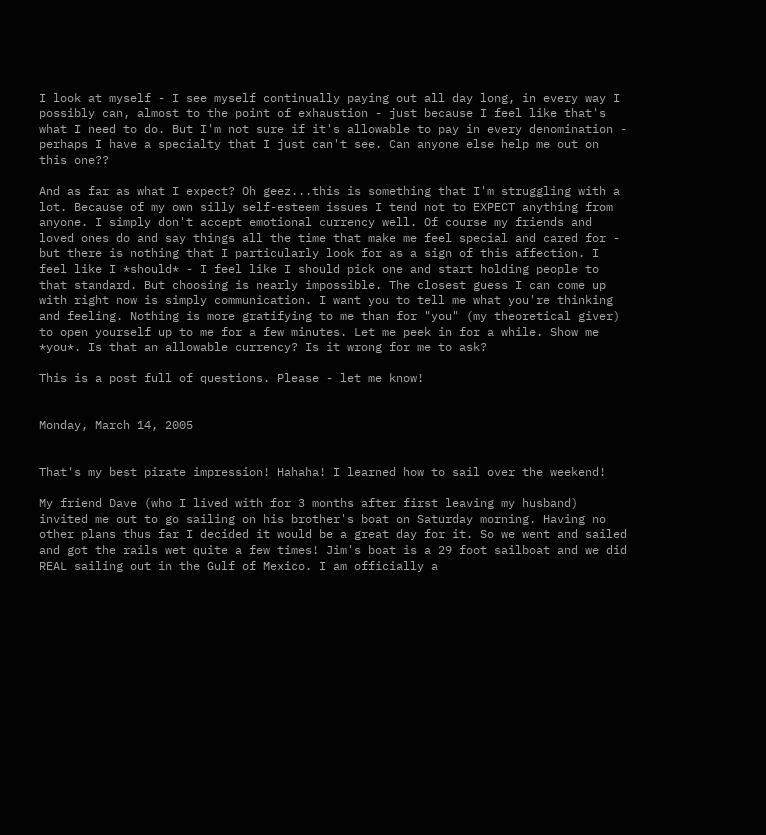I look at myself - I see myself continually paying out all day long, in every way I possibly can, almost to the point of exhaustion - just because I feel like that's what I need to do. But I'm not sure if it's allowable to pay in every denomination - perhaps I have a specialty that I just can't see. Can anyone else help me out on this one??

And as far as what I expect? Oh geez...this is something that I'm struggling with a lot. Because of my own silly self-esteem issues I tend not to EXPECT anything from anyone. I simply don't accept emotional currency well. Of course my friends and loved ones do and say things all the time that make me feel special and cared for - but there is nothing that I particularly look for as a sign of this affection. I feel like I *should* - I feel like I should pick one and start holding people to that standard. But choosing is nearly impossible. The closest guess I can come up with right now is simply communication. I want you to tell me what you're thinking and feeling. Nothing is more gratifying to me than for "you" (my theoretical giver) to open yourself up to me for a few minutes. Let me peek in for a while. Show me *you*. Is that an allowable currency? Is it wrong for me to ask?

This is a post full of questions. Please - let me know!


Monday, March 14, 2005


That's my best pirate impression! Hahaha! I learned how to sail over the weekend!

My friend Dave (who I lived with for 3 months after first leaving my husband) invited me out to go sailing on his brother's boat on Saturday morning. Having no other plans thus far I decided it would be a great day for it. So we went and sailed and got the rails wet quite a few times! Jim's boat is a 29 foot sailboat and we did REAL sailing out in the Gulf of Mexico. I am officially a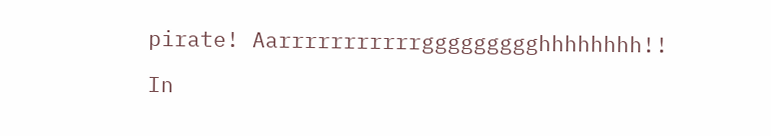pirate! Aarrrrrrrrrrrggggggggghhhhhhhh!!

In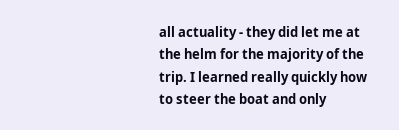all actuality - they did let me at the helm for the majority of the trip. I learned really quickly how to steer the boat and only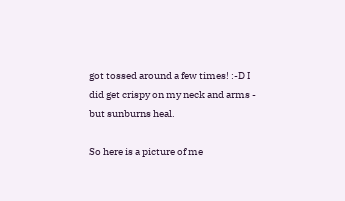got tossed around a few times! :-D I did get crispy on my neck and arms - but sunburns heal.

So here is a picture of me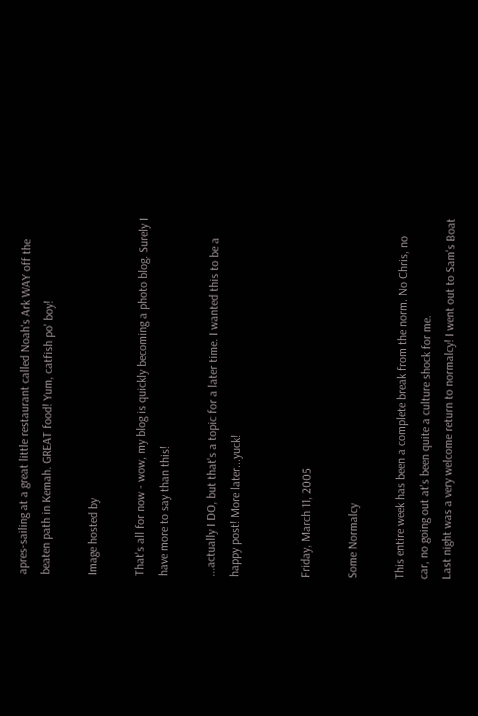apres-sailing at a great little restaurant called Noah's Ark WAY off the beaten path in Kemah. GREAT food! Yum, catfish po' boy!

Image hosted by

That's all for now - wow, my blog is quickly becoming a photo blog. Surely I have more to say than this!

...actually I DO, but that's a topic for a later time. I wanted this to be a happy post! More later...yuck!


Friday, March 11, 2005

Some Normalcy

This entire week has been a complete break from the norm. No Chris, no car, no going out at's been quite a culture shock for me.
Last night was a very welcome return to normalcy! I went out to Sam's Boat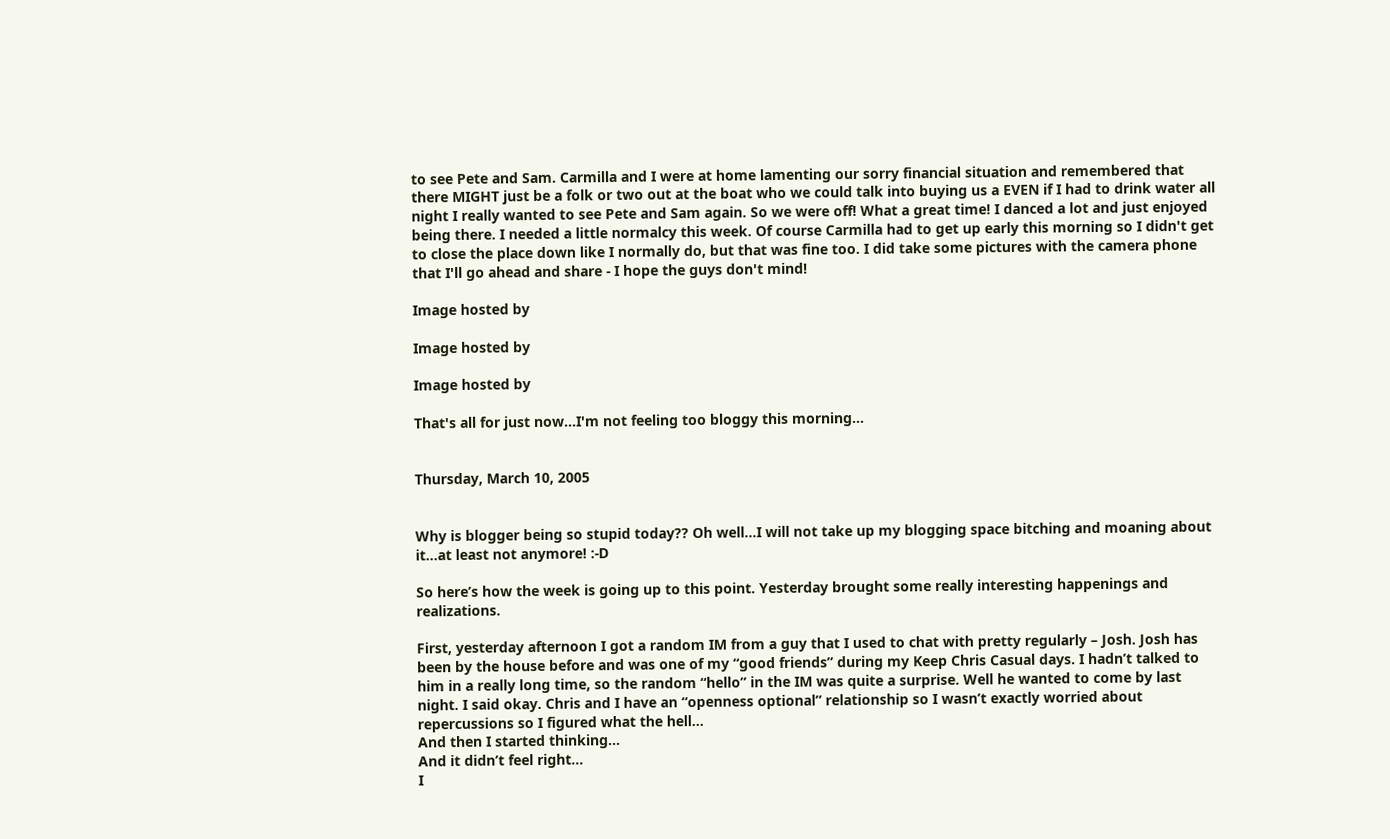to see Pete and Sam. Carmilla and I were at home lamenting our sorry financial situation and remembered that there MIGHT just be a folk or two out at the boat who we could talk into buying us a EVEN if I had to drink water all night I really wanted to see Pete and Sam again. So we were off! What a great time! I danced a lot and just enjoyed being there. I needed a little normalcy this week. Of course Carmilla had to get up early this morning so I didn't get to close the place down like I normally do, but that was fine too. I did take some pictures with the camera phone that I'll go ahead and share - I hope the guys don't mind!

Image hosted by

Image hosted by

Image hosted by

That's all for just now...I'm not feeling too bloggy this morning...


Thursday, March 10, 2005


Why is blogger being so stupid today?? Oh well…I will not take up my blogging space bitching and moaning about it…at least not anymore! :-D

So here’s how the week is going up to this point. Yesterday brought some really interesting happenings and realizations.

First, yesterday afternoon I got a random IM from a guy that I used to chat with pretty regularly – Josh. Josh has been by the house before and was one of my “good friends” during my Keep Chris Casual days. I hadn’t talked to him in a really long time, so the random “hello” in the IM was quite a surprise. Well he wanted to come by last night. I said okay. Chris and I have an “openness optional” relationship so I wasn’t exactly worried about repercussions so I figured what the hell…
And then I started thinking…
And it didn’t feel right…
I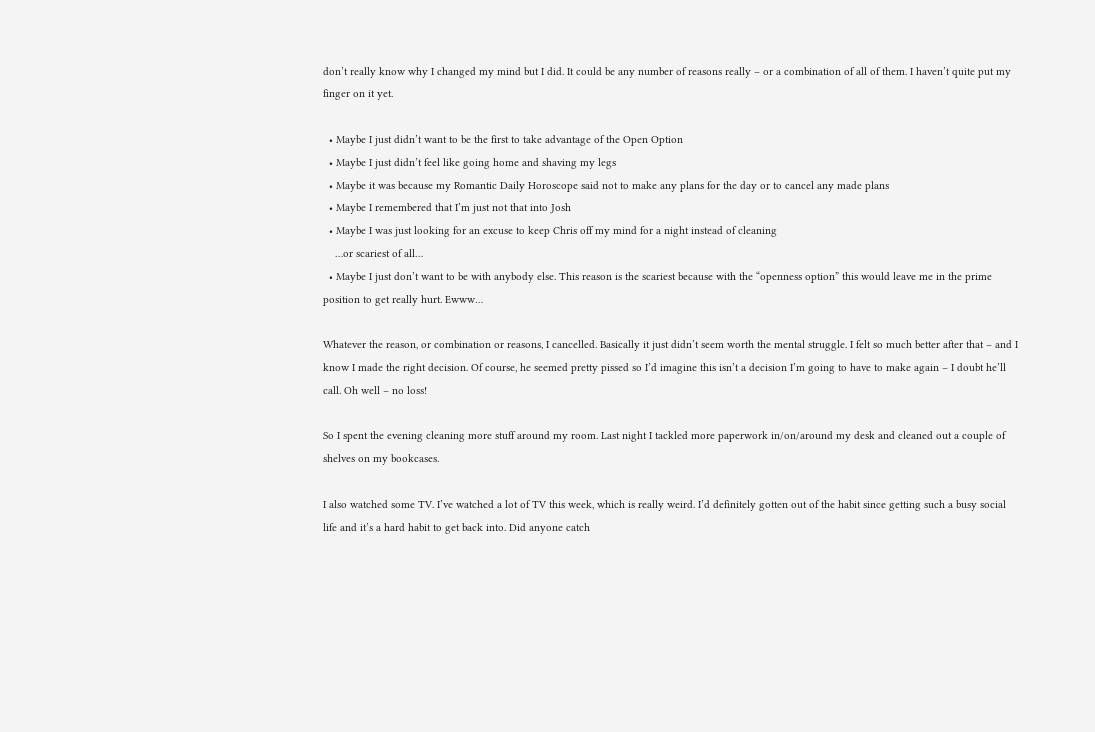don’t really know why I changed my mind but I did. It could be any number of reasons really – or a combination of all of them. I haven’t quite put my finger on it yet.

  • Maybe I just didn’t want to be the first to take advantage of the Open Option
  • Maybe I just didn’t feel like going home and shaving my legs
  • Maybe it was because my Romantic Daily Horoscope said not to make any plans for the day or to cancel any made plans
  • Maybe I remembered that I’m just not that into Josh
  • Maybe I was just looking for an excuse to keep Chris off my mind for a night instead of cleaning
    …or scariest of all…
  • Maybe I just don’t want to be with anybody else. This reason is the scariest because with the “openness option” this would leave me in the prime position to get really hurt. Ewww…

Whatever the reason, or combination or reasons, I cancelled. Basically it just didn’t seem worth the mental struggle. I felt so much better after that – and I know I made the right decision. Of course, he seemed pretty pissed so I’d imagine this isn’t a decision I’m going to have to make again – I doubt he’ll call. Oh well – no loss!

So I spent the evening cleaning more stuff around my room. Last night I tackled more paperwork in/on/around my desk and cleaned out a couple of shelves on my bookcases.

I also watched some TV. I’ve watched a lot of TV this week, which is really weird. I’d definitely gotten out of the habit since getting such a busy social life and it’s a hard habit to get back into. Did anyone catch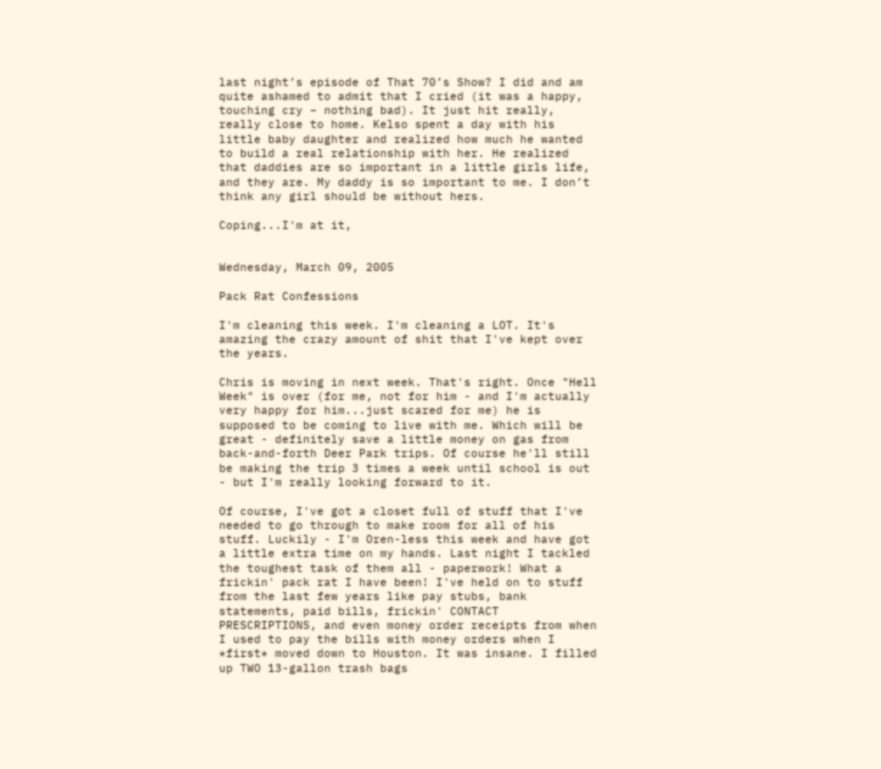last night’s episode of That 70’s Show? I did and am quite ashamed to admit that I cried (it was a happy, touching cry – nothing bad). It just hit really, really close to home. Kelso spent a day with his little baby daughter and realized how much he wanted to build a real relationship with her. He realized that daddies are so important in a little girls life, and they are. My daddy is so important to me. I don’t think any girl should be without hers.

Coping...I'm at it,


Wednesday, March 09, 2005

Pack Rat Confessions

I'm cleaning this week. I'm cleaning a LOT. It's amazing the crazy amount of shit that I've kept over the years.

Chris is moving in next week. That's right. Once "Hell Week" is over (for me, not for him - and I'm actually very happy for him...just scared for me) he is supposed to be coming to live with me. Which will be great - definitely save a little money on gas from back-and-forth Deer Park trips. Of course he'll still be making the trip 3 times a week until school is out - but I'm really looking forward to it.

Of course, I've got a closet full of stuff that I've needed to go through to make room for all of his stuff. Luckily - I'm Oren-less this week and have got a little extra time on my hands. Last night I tackled the toughest task of them all - paperwork! What a frickin' pack rat I have been! I've held on to stuff from the last few years like pay stubs, bank statements, paid bills, frickin' CONTACT PRESCRIPTIONS, and even money order receipts from when I used to pay the bills with money orders when I *first* moved down to Houston. It was insane. I filled up TWO 13-gallon trash bags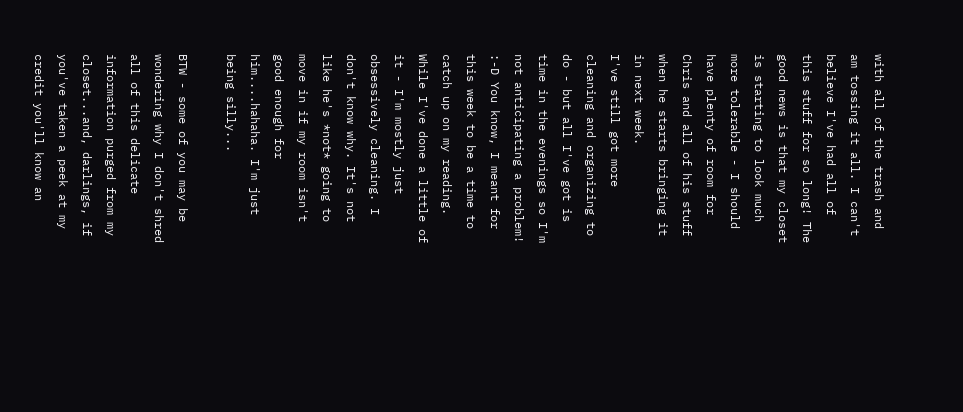with all of the trash and am tossing it all. I can't believe I've had all of this stuff for so long! The good news is that my closet is starting to look much more tolerable - I should have plenty of room for Chris and all of his stuff when he starts bringing it in next week.
I've still got more cleaning and organizing to do - but all I've got is time in the evenings so I'm not anticipating a problem! :-D You know, I meant for this week to be a time to catch up on my reading. While I've done a little of it - I'm mostly just obsessively cleaning. I don't know why. It's not like he's *not* going to move in if my room isn't good enough for him....hahaha. I'm just being silly...

BTW - some of you may be wondering why I don't shred all of this delicate information purged from my closet...and, darlings, if you've taken a peek at my credit you'll know an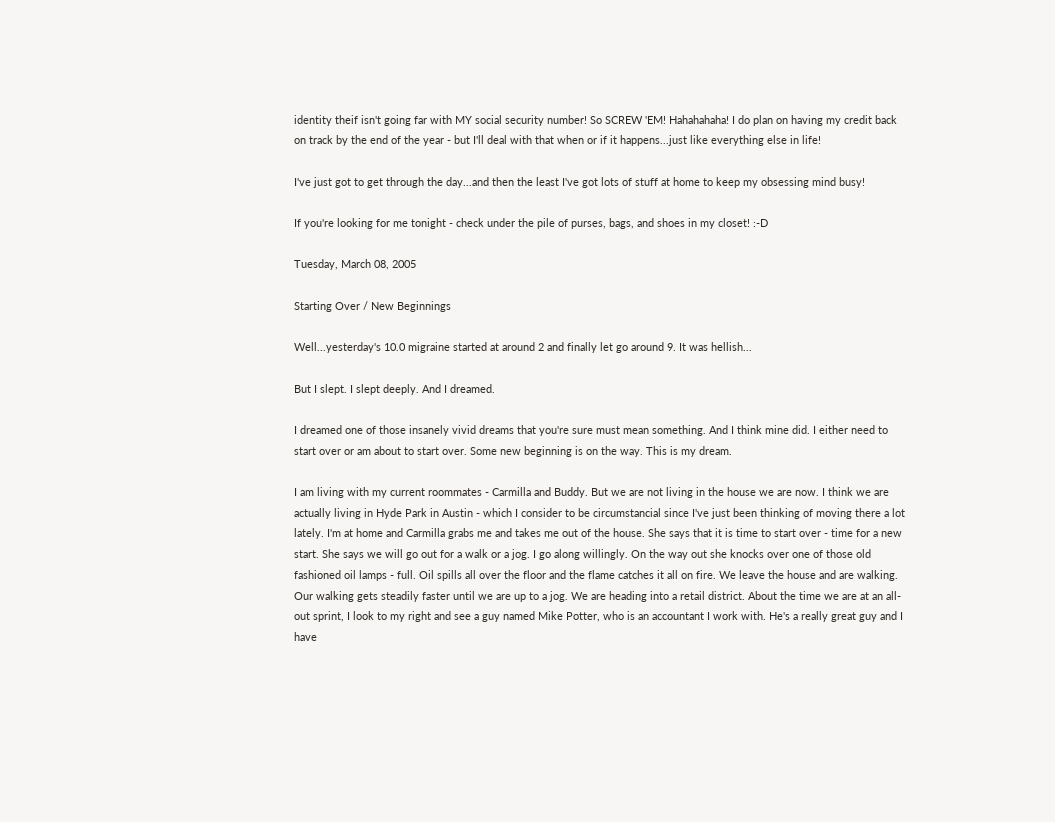identity theif isn't going far with MY social security number! So SCREW 'EM! Hahahahaha! I do plan on having my credit back on track by the end of the year - but I'll deal with that when or if it happens...just like everything else in life!

I've just got to get through the day...and then the least I've got lots of stuff at home to keep my obsessing mind busy!

If you're looking for me tonight - check under the pile of purses, bags, and shoes in my closet! :-D

Tuesday, March 08, 2005

Starting Over / New Beginnings

Well...yesterday's 10.0 migraine started at around 2 and finally let go around 9. It was hellish...

But I slept. I slept deeply. And I dreamed.

I dreamed one of those insanely vivid dreams that you're sure must mean something. And I think mine did. I either need to start over or am about to start over. Some new beginning is on the way. This is my dream.

I am living with my current roommates - Carmilla and Buddy. But we are not living in the house we are now. I think we are actually living in Hyde Park in Austin - which I consider to be circumstancial since I've just been thinking of moving there a lot lately. I'm at home and Carmilla grabs me and takes me out of the house. She says that it is time to start over - time for a new start. She says we will go out for a walk or a jog. I go along willingly. On the way out she knocks over one of those old fashioned oil lamps - full. Oil spills all over the floor and the flame catches it all on fire. We leave the house and are walking. Our walking gets steadily faster until we are up to a jog. We are heading into a retail district. About the time we are at an all-out sprint, I look to my right and see a guy named Mike Potter, who is an accountant I work with. He's a really great guy and I have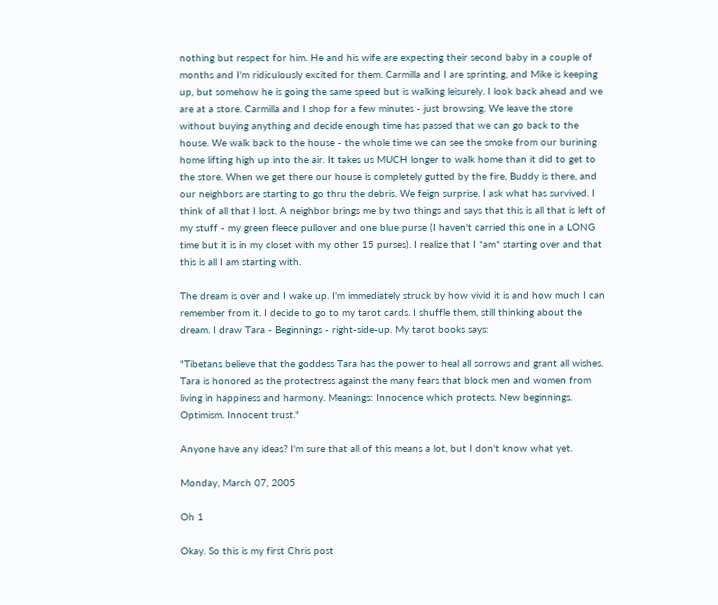nothing but respect for him. He and his wife are expecting their second baby in a couple of months and I'm ridiculously excited for them. Carmilla and I are sprinting, and Mike is keeping up, but somehow he is going the same speed but is walking leisurely. I look back ahead and we are at a store. Carmilla and I shop for a few minutes - just browsing. We leave the store without buying anything and decide enough time has passed that we can go back to the house. We walk back to the house - the whole time we can see the smoke from our burining home lifting high up into the air. It takes us MUCH longer to walk home than it did to get to the store. When we get there our house is completely gutted by the fire, Buddy is there, and our neighbors are starting to go thru the debris. We feign surprise. I ask what has survived. I think of all that I lost. A neighbor brings me by two things and says that this is all that is left of my stuff - my green fleece pullover and one blue purse (I haven't carried this one in a LONG time but it is in my closet with my other 15 purses). I realize that I *am* starting over and that this is all I am starting with.

The dream is over and I wake up. I'm immediately struck by how vivid it is and how much I can remember from it. I decide to go to my tarot cards. I shuffle them, still thinking about the dream. I draw Tara - Beginnings - right-side-up. My tarot books says:

"Tibetans believe that the goddess Tara has the power to heal all sorrows and grant all wishes. Tara is honored as the protectress against the many fears that block men and women from living in happiness and harmony. Meanings: Innocence which protects. New beginnings. Optimism. Innocent trust."

Anyone have any ideas? I'm sure that all of this means a lot, but I don't know what yet.

Monday, March 07, 2005

Oh 1

Okay. So this is my first Chris post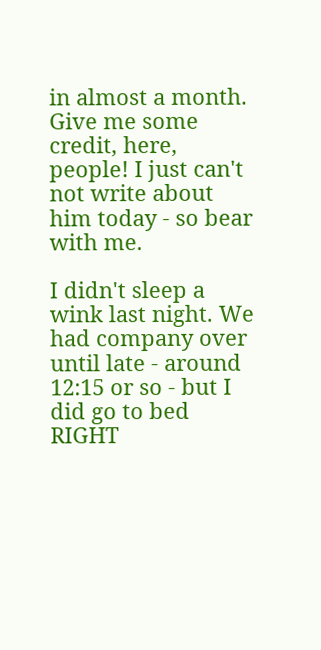in almost a month. Give me some credit, here, people! I just can't not write about him today - so bear with me.

I didn't sleep a wink last night. We had company over until late - around 12:15 or so - but I did go to bed RIGHT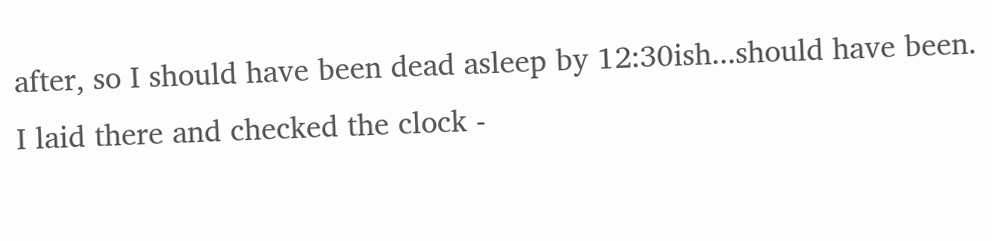after, so I should have been dead asleep by 12:30ish...should have been. I laid there and checked the clock -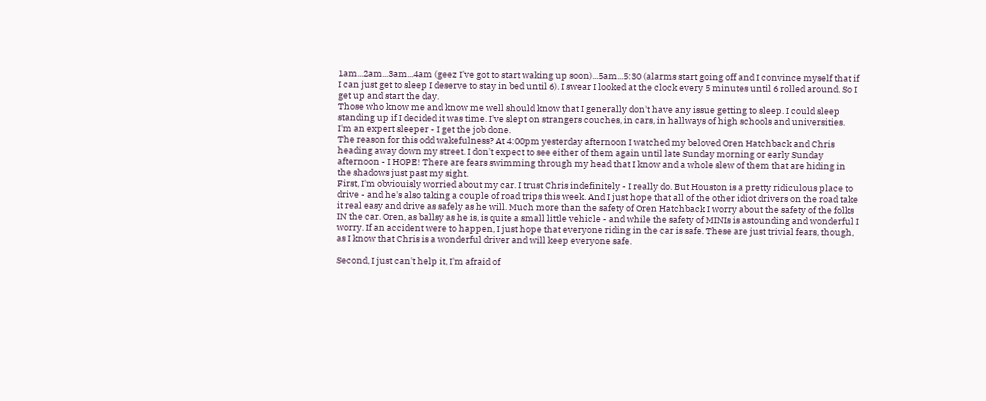1am...2am...3am...4am (geez I've got to start waking up soon)...5am...5:30 (alarms start going off and I convince myself that if I can just get to sleep I deserve to stay in bed until 6). I swear I looked at the clock every 5 minutes until 6 rolled around. So I get up and start the day.
Those who know me and know me well should know that I generally don't have any issue getting to sleep. I could sleep standing up if I decided it was time. I've slept on strangers couches, in cars, in hallways of high schools and universities. I'm an expert sleeper - I get the job done.
The reason for this odd wakefulness? At 4:00pm yesterday afternoon I watched my beloved Oren Hatchback and Chris heading away down my street. I don't expect to see either of them again until late Sunday morning or early Sunday afternoon - I HOPE! There are fears swimming through my head that I know and a whole slew of them that are hiding in the shadows just past my sight.
First, I'm obviouisly worried about my car. I trust Chris indefinitely - I really do. But Houston is a pretty ridiculous place to drive - and he's also taking a couple of road trips this week. And I just hope that all of the other idiot drivers on the road take it real easy and drive as safely as he will. Much more than the safety of Oren Hatchback I worry about the safety of the folks IN the car. Oren, as ballsy as he is, is quite a small little vehicle - and while the safety of MINIs is astounding and wonderful I worry. If an accident were to happen, I just hope that everyone riding in the car is safe. These are just trivial fears, though, as I know that Chris is a wonderful driver and will keep everyone safe.

Second, I just can't help it, I'm afraid of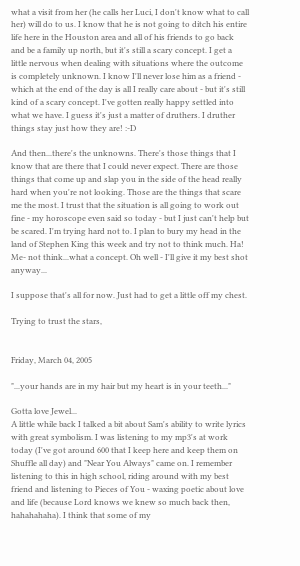what a visit from her (he calls her Luci, I don't know what to call her) will do to us. I know that he is not going to ditch his entire life here in the Houston area and all of his friends to go back and be a family up north, but it's still a scary concept. I get a little nervous when dealing with situations where the outcome is completely unknown. I know I'll never lose him as a friend - which at the end of the day is all I really care about - but it's still kind of a scary concept. I've gotten really happy settled into what we have. I guess it's just a matter of druthers. I druther things stay just how they are! :-D

And then...there's the unknowns. There's those things that I know that are there that I could never expect. There are those things that come up and slap you in the side of the head really hard when you're not looking. Those are the things that scare me the most. I trust that the situation is all going to work out fine - my horoscope even said so today - but I just can't help but be scared. I'm trying hard not to. I plan to bury my head in the land of Stephen King this week and try not to think much. Ha! Me- not think...what a concept. Oh well - I'll give it my best shot anyway...

I suppose that's all for now. Just had to get a little off my chest.

Trying to trust the stars,


Friday, March 04, 2005

"...your hands are in my hair but my heart is in your teeth..."

Gotta love Jewel...
A little while back I talked a bit about Sam's ability to write lyrics with great symbolism. I was listening to my mp3's at work today (I've got around 600 that I keep here and keep them on Shuffle all day) and "Near You Always" came on. I remember listening to this in high school, riding around with my best friend and listening to Pieces of You - waxing poetic about love and life (because Lord knows we knew so much back then, hahahahaha). I think that some of my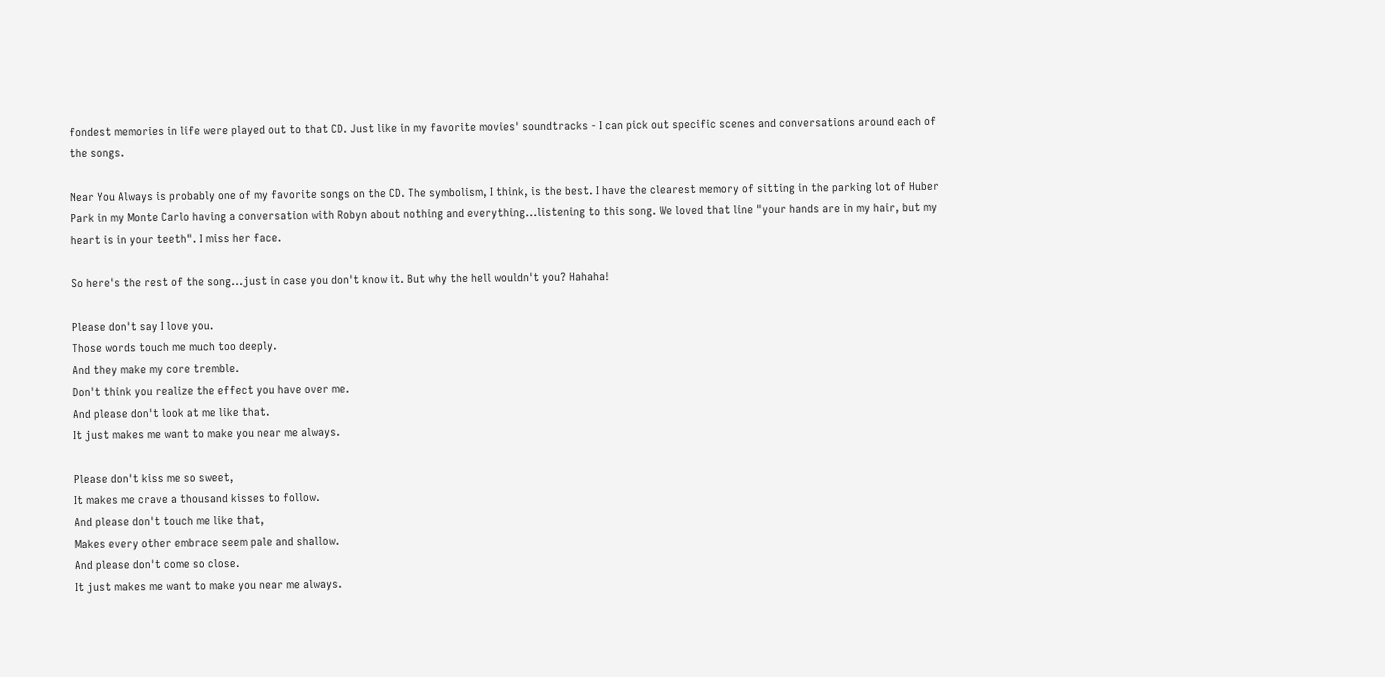fondest memories in life were played out to that CD. Just like in my favorite movies' soundtracks - I can pick out specific scenes and conversations around each of the songs.

Near You Always is probably one of my favorite songs on the CD. The symbolism, I think, is the best. I have the clearest memory of sitting in the parking lot of Huber Park in my Monte Carlo having a conversation with Robyn about nothing and everything...listening to this song. We loved that line "your hands are in my hair, but my heart is in your teeth". I miss her face.

So here's the rest of the song...just in case you don't know it. But why the hell wouldn't you? Hahaha!

Please don't say I love you.
Those words touch me much too deeply.
And they make my core tremble.
Don't think you realize the effect you have over me.
And please don't look at me like that.
It just makes me want to make you near me always.

Please don't kiss me so sweet,
It makes me crave a thousand kisses to follow.
And please don't touch me like that,
Makes every other embrace seem pale and shallow.
And please don't come so close.
It just makes me want to make you near me always.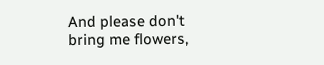And please don't bring me flowers,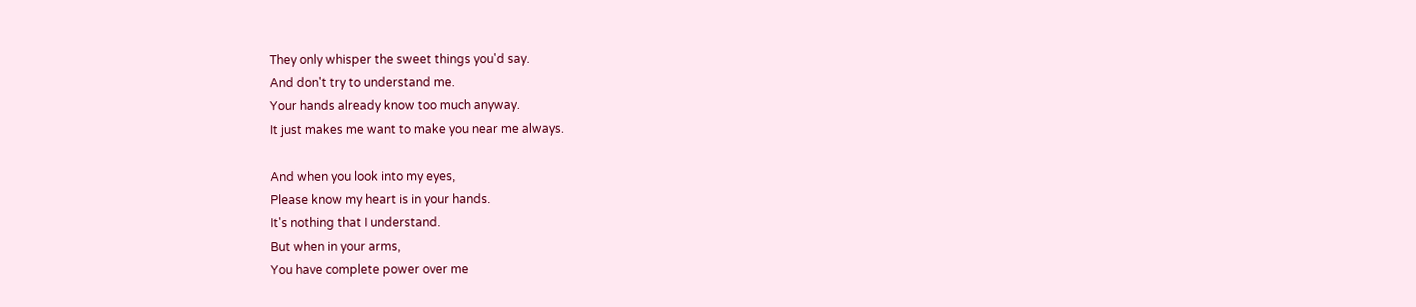They only whisper the sweet things you'd say.
And don't try to understand me.
Your hands already know too much anyway.
It just makes me want to make you near me always.

And when you look into my eyes,
Please know my heart is in your hands.
It's nothing that I understand.
But when in your arms,
You have complete power over me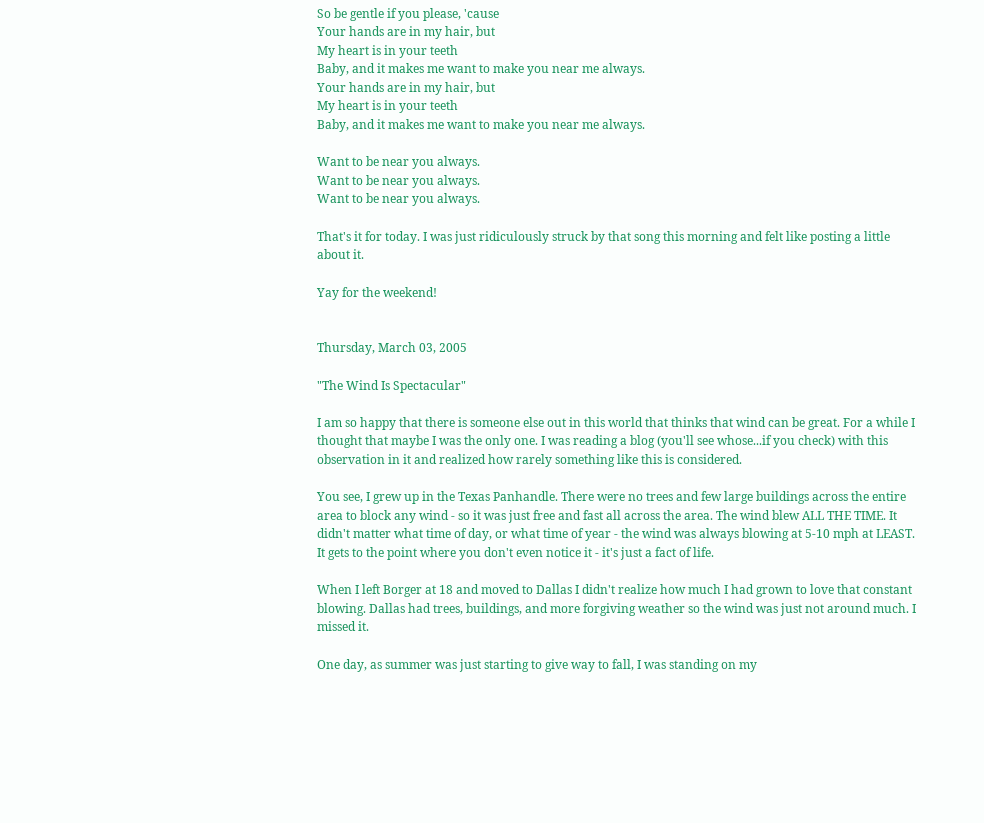So be gentle if you please, 'cause
Your hands are in my hair, but
My heart is in your teeth
Baby, and it makes me want to make you near me always.
Your hands are in my hair, but
My heart is in your teeth
Baby, and it makes me want to make you near me always.

Want to be near you always.
Want to be near you always.
Want to be near you always.

That's it for today. I was just ridiculously struck by that song this morning and felt like posting a little about it.

Yay for the weekend!


Thursday, March 03, 2005

"The Wind Is Spectacular"

I am so happy that there is someone else out in this world that thinks that wind can be great. For a while I thought that maybe I was the only one. I was reading a blog (you'll see whose...if you check) with this observation in it and realized how rarely something like this is considered.

You see, I grew up in the Texas Panhandle. There were no trees and few large buildings across the entire area to block any wind - so it was just free and fast all across the area. The wind blew ALL THE TIME. It didn't matter what time of day, or what time of year - the wind was always blowing at 5-10 mph at LEAST. It gets to the point where you don't even notice it - it's just a fact of life.

When I left Borger at 18 and moved to Dallas I didn't realize how much I had grown to love that constant blowing. Dallas had trees, buildings, and more forgiving weather so the wind was just not around much. I missed it.

One day, as summer was just starting to give way to fall, I was standing on my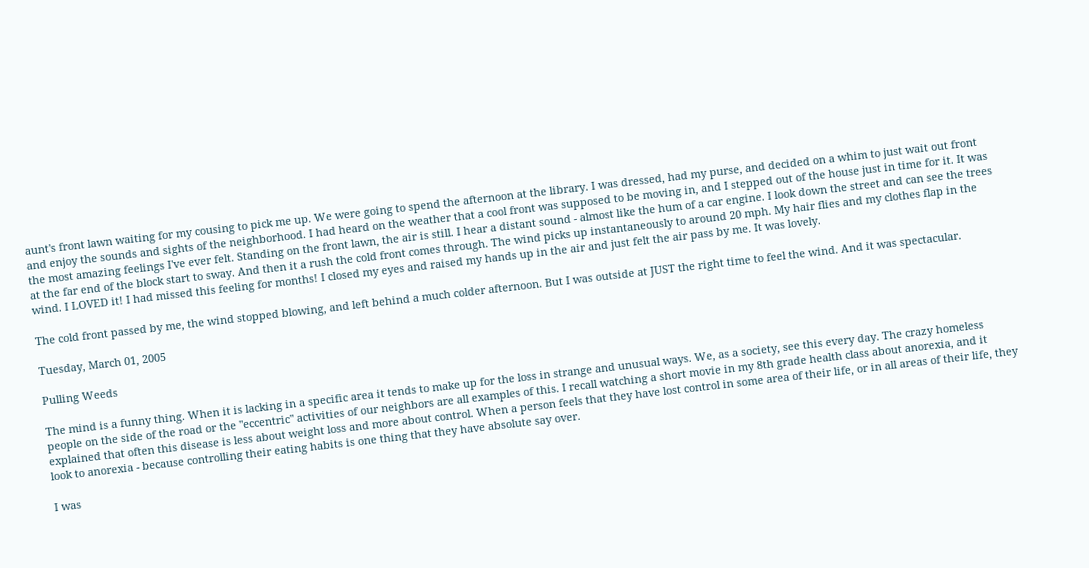aunt's front lawn waiting for my cousing to pick me up. We were going to spend the afternoon at the library. I was dressed, had my purse, and decided on a whim to just wait out front and enjoy the sounds and sights of the neighborhood. I had heard on the weather that a cool front was supposed to be moving in, and I stepped out of the house just in time for it. It was the most amazing feelings I've ever felt. Standing on the front lawn, the air is still. I hear a distant sound - almost like the hum of a car engine. I look down the street and can see the trees at the far end of the block start to sway. And then it a rush the cold front comes through. The wind picks up instantaneously to around 20 mph. My hair flies and my clothes flap in the wind. I LOVED it! I had missed this feeling for months! I closed my eyes and raised my hands up in the air and just felt the air pass by me. It was lovely.

The cold front passed by me, the wind stopped blowing, and left behind a much colder afternoon. But I was outside at JUST the right time to feel the wind. And it was spectacular.

Tuesday, March 01, 2005

Pulling Weeds

The mind is a funny thing. When it is lacking in a specific area it tends to make up for the loss in strange and unusual ways. We, as a society, see this every day. The crazy homeless people on the side of the road or the "eccentric" activities of our neighbors are all examples of this. I recall watching a short movie in my 8th grade health class about anorexia, and it explained that often this disease is less about weight loss and more about control. When a person feels that they have lost control in some area of their life, or in all areas of their life, they look to anorexia - because controlling their eating habits is one thing that they have absolute say over.

I was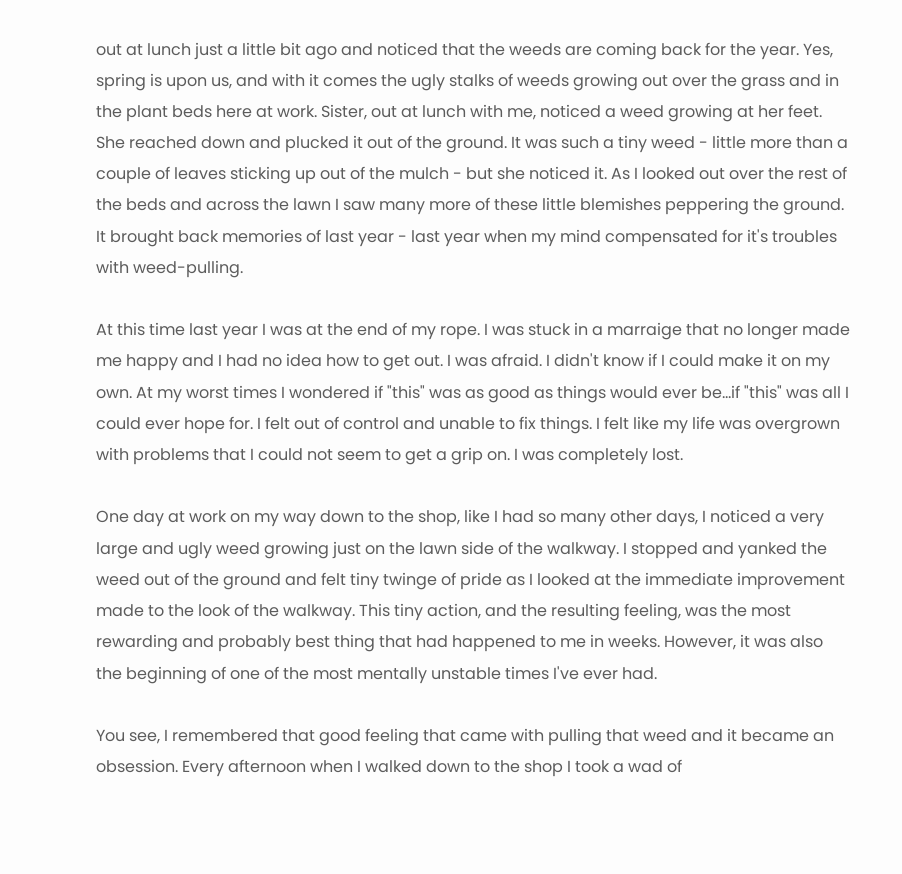out at lunch just a little bit ago and noticed that the weeds are coming back for the year. Yes, spring is upon us, and with it comes the ugly stalks of weeds growing out over the grass and in the plant beds here at work. Sister, out at lunch with me, noticed a weed growing at her feet. She reached down and plucked it out of the ground. It was such a tiny weed - little more than a couple of leaves sticking up out of the mulch - but she noticed it. As I looked out over the rest of the beds and across the lawn I saw many more of these little blemishes peppering the ground. It brought back memories of last year - last year when my mind compensated for it's troubles with weed-pulling.

At this time last year I was at the end of my rope. I was stuck in a marraige that no longer made me happy and I had no idea how to get out. I was afraid. I didn't know if I could make it on my own. At my worst times I wondered if "this" was as good as things would ever be...if "this" was all I could ever hope for. I felt out of control and unable to fix things. I felt like my life was overgrown with problems that I could not seem to get a grip on. I was completely lost.

One day at work on my way down to the shop, like I had so many other days, I noticed a very large and ugly weed growing just on the lawn side of the walkway. I stopped and yanked the weed out of the ground and felt tiny twinge of pride as I looked at the immediate improvement made to the look of the walkway. This tiny action, and the resulting feeling, was the most rewarding and probably best thing that had happened to me in weeks. However, it was also the beginning of one of the most mentally unstable times I've ever had.

You see, I remembered that good feeling that came with pulling that weed and it became an obsession. Every afternoon when I walked down to the shop I took a wad of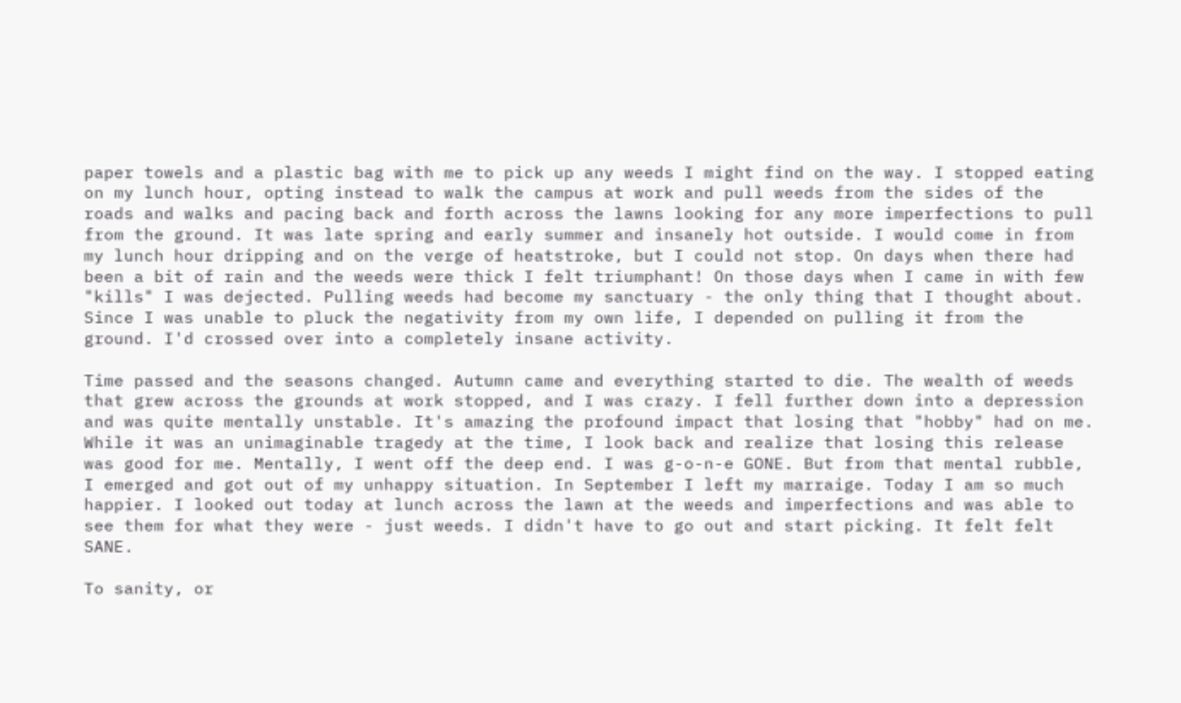paper towels and a plastic bag with me to pick up any weeds I might find on the way. I stopped eating on my lunch hour, opting instead to walk the campus at work and pull weeds from the sides of the roads and walks and pacing back and forth across the lawns looking for any more imperfections to pull from the ground. It was late spring and early summer and insanely hot outside. I would come in from my lunch hour dripping and on the verge of heatstroke, but I could not stop. On days when there had been a bit of rain and the weeds were thick I felt triumphant! On those days when I came in with few "kills" I was dejected. Pulling weeds had become my sanctuary - the only thing that I thought about. Since I was unable to pluck the negativity from my own life, I depended on pulling it from the ground. I'd crossed over into a completely insane activity.

Time passed and the seasons changed. Autumn came and everything started to die. The wealth of weeds that grew across the grounds at work stopped, and I was crazy. I fell further down into a depression and was quite mentally unstable. It's amazing the profound impact that losing that "hobby" had on me. While it was an unimaginable tragedy at the time, I look back and realize that losing this release was good for me. Mentally, I went off the deep end. I was g-o-n-e GONE. But from that mental rubble, I emerged and got out of my unhappy situation. In September I left my marraige. Today I am so much happier. I looked out today at lunch across the lawn at the weeds and imperfections and was able to see them for what they were - just weeds. I didn't have to go out and start picking. It felt felt SANE.

To sanity, or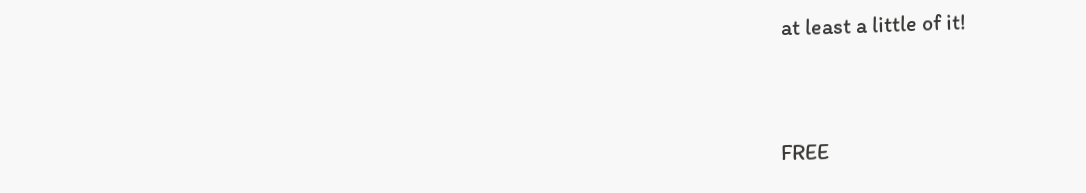at least a little of it!


FREE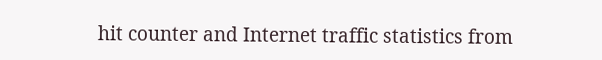hit counter and Internet traffic statistics from